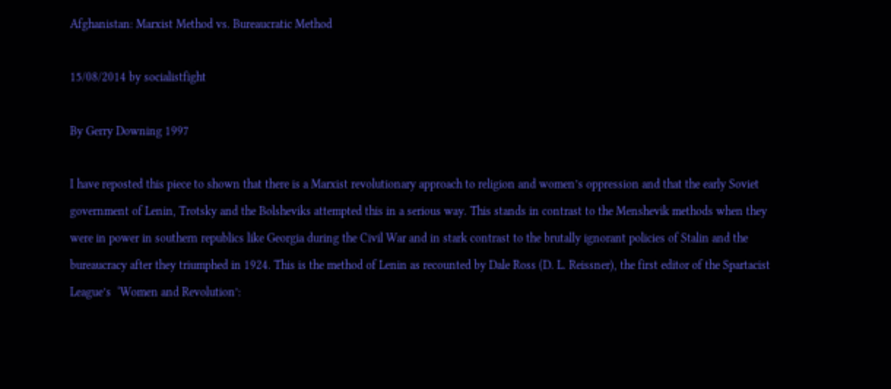Afghanistan: Marxist Method vs. Bureaucratic Method

15/08/2014 by socialistfight

By Gerry Downing 1997

I have reposted this piece to shown that there is a Marxist revolutionary approach to religion and women’s oppression and that the early Soviet government of Lenin, Trotsky and the Bolsheviks attempted this in a serious way. This stands in contrast to the Menshevik methods when they were in power in southern republics like Georgia during the Civil War and in stark contrast to the brutally ignorant policies of Stalin and the bureaucracy after they triumphed in 1924. This is the method of Lenin as recounted by Dale Ross (D. L. Reissner), the first editor of the Spartacist League’s  ‘Women and Revolution’: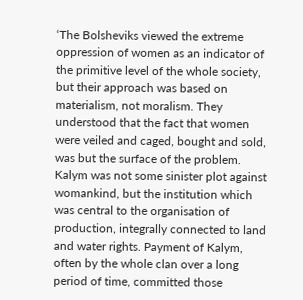‘The Bolsheviks viewed the extreme oppression of women as an indicator of the primitive level of the whole society, but their approach was based on materialism, not moralism. They understood that the fact that women were veiled and caged, bought and sold, was but the surface of the problem. Kalym was not some sinister plot against womankind, but the institution which was central to the organisation of production, integrally connected to land and water rights. Payment of Kalym, often by the whole clan over a long period of time, committed those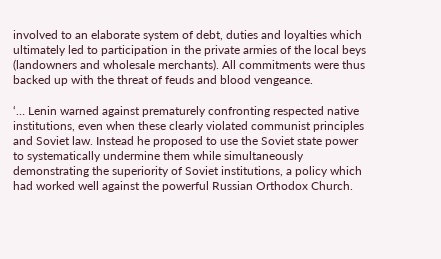involved to an elaborate system of debt, duties and loyalties which ultimately led to participation in the private armies of the local beys (landowners and wholesale merchants). All commitments were thus backed up with the threat of feuds and blood vengeance.

‘… Lenin warned against prematurely confronting respected native institutions, even when these clearly violated communist principles and Soviet law. Instead he proposed to use the Soviet state power to systematically undermine them while simultaneously demonstrating the superiority of Soviet institutions, a policy which had worked well against the powerful Russian Orthodox Church.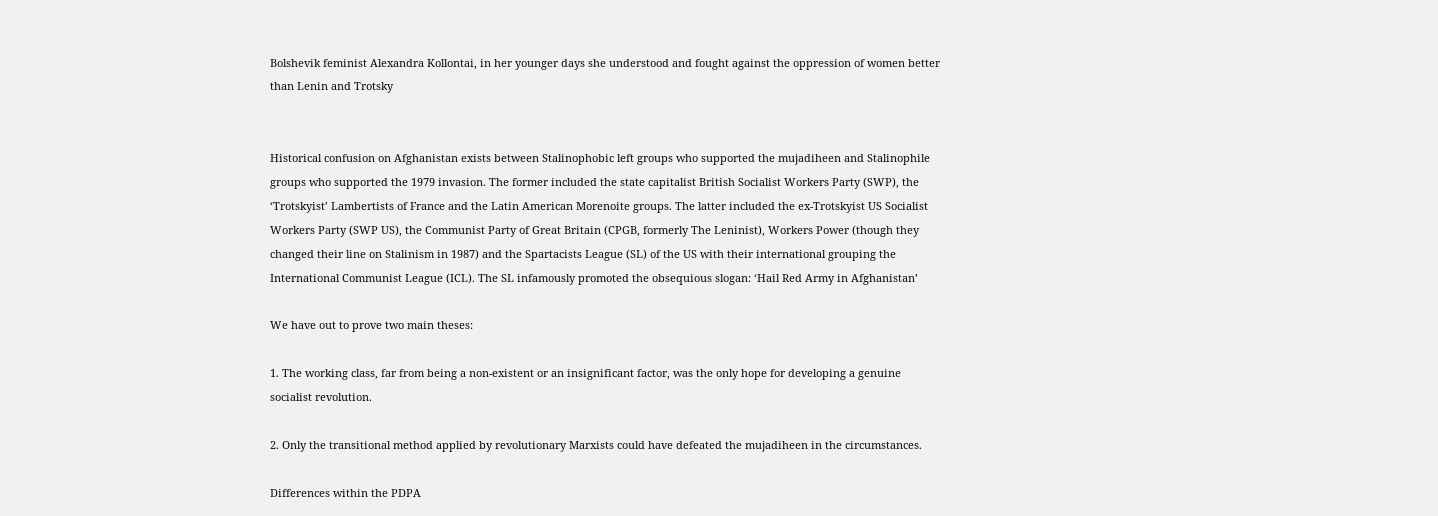Bolshevik feminist Alexandra Kollontai, in her younger days she understood and fought against the oppression of women better than Lenin and Trotsky


Historical confusion on Afghanistan exists between Stalinophobic left groups who supported the mujadiheen and Stalinophile groups who supported the 1979 invasion. The former included the state capitalist British Socialist Workers Party (SWP), the ‘Trotskyist’ Lambertists of France and the Latin American Morenoite groups. The latter included the ex-Trotskyist US Socialist Workers Party (SWP US), the Communist Party of Great Britain (CPGB, formerly The Leninist), Workers Power (though they changed their line on Stalinism in 1987) and the Spartacists League (SL) of the US with their international grouping the International Communist League (ICL). The SL infamously promoted the obsequious slogan: ‘Hail Red Army in Afghanistan’

We have out to prove two main theses:

1. The working class, far from being a non-existent or an insignificant factor, was the only hope for developing a genuine socialist revolution.

2. Only the transitional method applied by revolutionary Marxists could have defeated the mujadiheen in the circumstances.

Differences within the PDPA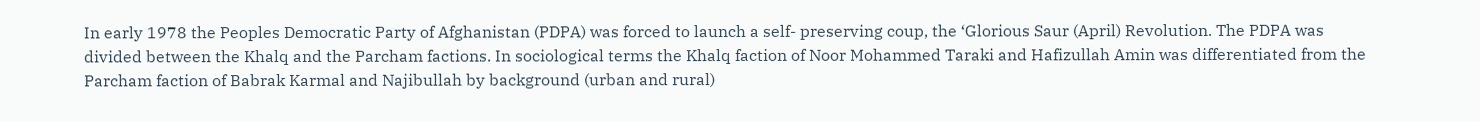In early 1978 the Peoples Democratic Party of Afghanistan (PDPA) was forced to launch a self- preserving coup, the ‘Glorious Saur (April) Revolution. The PDPA was divided between the Khalq and the Parcham factions. In sociological terms the Khalq faction of Noor Mohammed Taraki and Hafizullah Amin was differentiated from the Parcham faction of Babrak Karmal and Najibullah by background (urban and rural)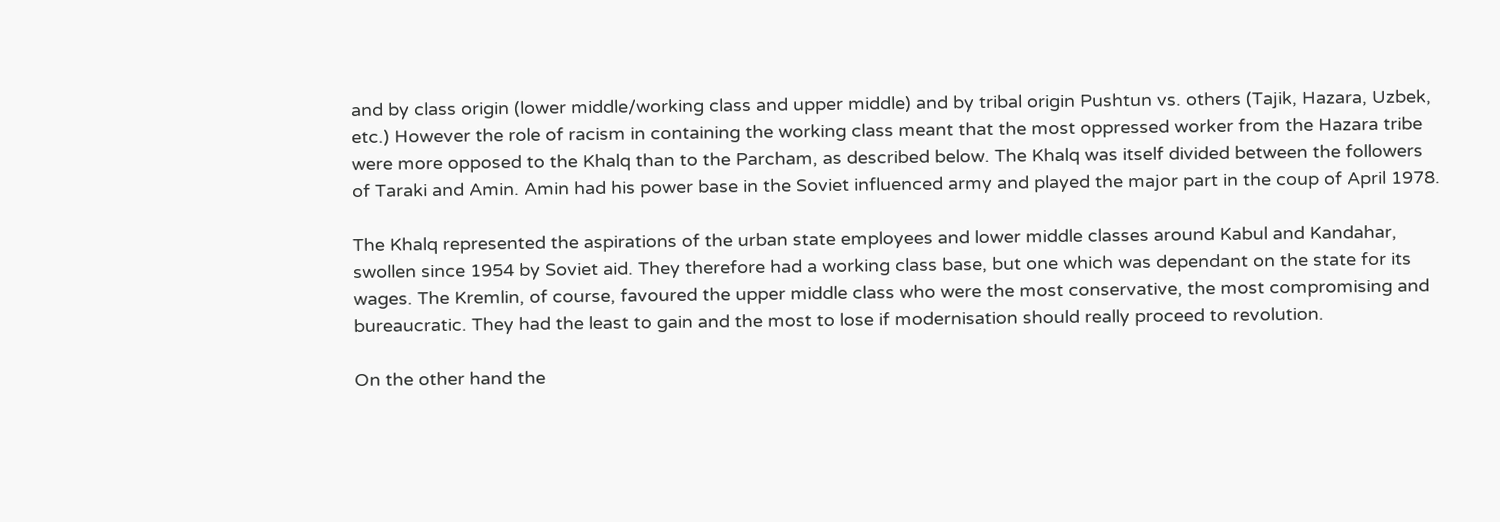and by class origin (lower middle/working class and upper middle) and by tribal origin Pushtun vs. others (Tajik, Hazara, Uzbek, etc.) However the role of racism in containing the working class meant that the most oppressed worker from the Hazara tribe were more opposed to the Khalq than to the Parcham, as described below. The Khalq was itself divided between the followers of Taraki and Amin. Amin had his power base in the Soviet influenced army and played the major part in the coup of April 1978.

The Khalq represented the aspirations of the urban state employees and lower middle classes around Kabul and Kandahar, swollen since 1954 by Soviet aid. They therefore had a working class base, but one which was dependant on the state for its wages. The Kremlin, of course, favoured the upper middle class who were the most conservative, the most compromising and bureaucratic. They had the least to gain and the most to lose if modernisation should really proceed to revolution.

On the other hand the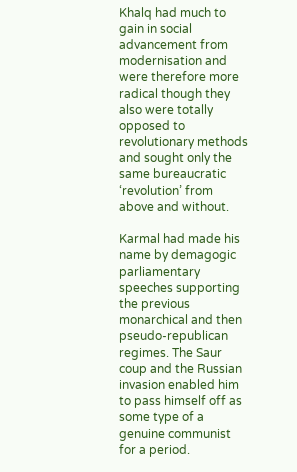Khalq had much to gain in social advancement from modernisation and were therefore more radical though they also were totally opposed to revolutionary methods and sought only the same bureaucratic ‘revolution’ from above and without.

Karmal had made his name by demagogic parliamentary speeches supporting the previous monarchical and then pseudo-republican regimes. The Saur coup and the Russian invasion enabled him to pass himself off as some type of a genuine communist for a period.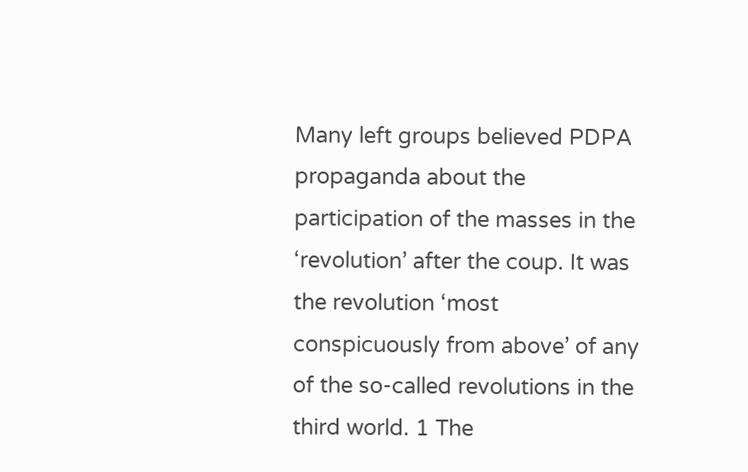Many left groups believed PDPA propaganda about the participation of the masses in the ‘revolution’ after the coup. It was the revolution ‘most conspicuously from above’ of any of the so-called revolutions in the third world. 1 The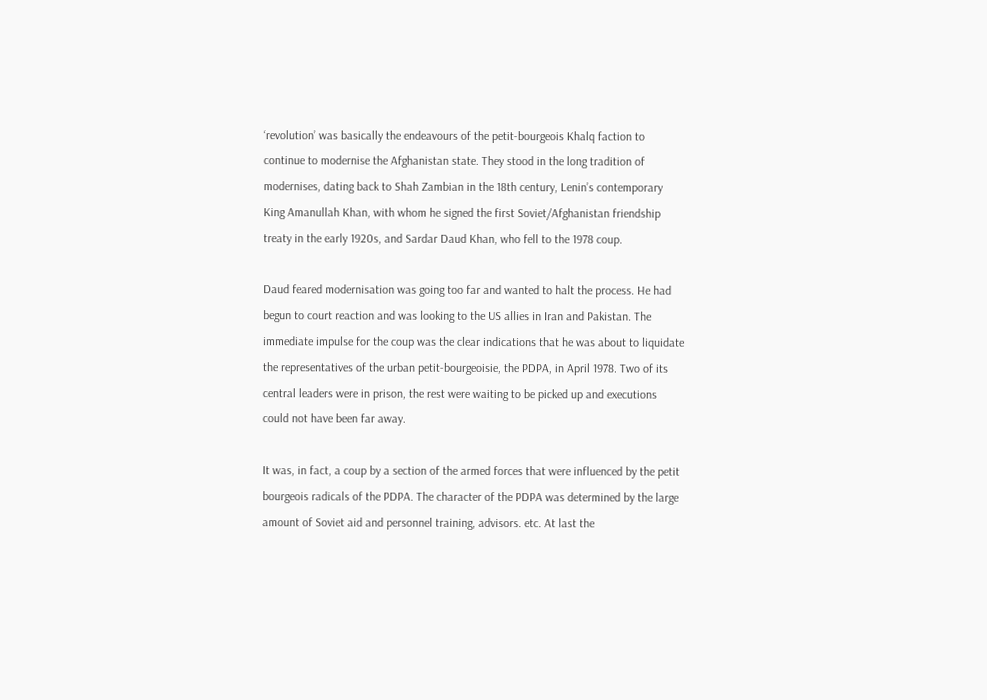‘revolution’ was basically the endeavours of the petit-bourgeois Khalq faction to continue to modernise the Afghanistan state. They stood in the long tradition of modernises, dating back to Shah Zambian in the 18th century, Lenin’s contemporary King Amanullah Khan, with whom he signed the first Soviet/Afghanistan friendship treaty in the early 1920s, and Sardar Daud Khan, who fell to the 1978 coup.

Daud feared modernisation was going too far and wanted to halt the process. He had begun to court reaction and was looking to the US allies in Iran and Pakistan. The immediate impulse for the coup was the clear indications that he was about to liquidate the representatives of the urban petit-bourgeoisie, the PDPA, in April 1978. Two of its central leaders were in prison, the rest were waiting to be picked up and executions could not have been far away.

It was, in fact, a coup by a section of the armed forces that were influenced by the petit bourgeois radicals of the PDPA. The character of the PDPA was determined by the large amount of Soviet aid and personnel training, advisors. etc. At last the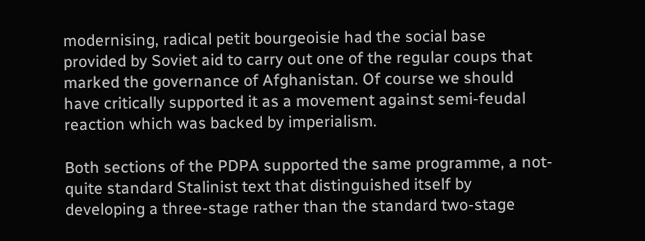modernising, radical petit bourgeoisie had the social base provided by Soviet aid to carry out one of the regular coups that marked the governance of Afghanistan. Of course we should have critically supported it as a movement against semi-feudal reaction which was backed by imperialism.

Both sections of the PDPA supported the same programme, a not-quite standard Stalinist text that distinguished itself by developing a three-stage rather than the standard two-stage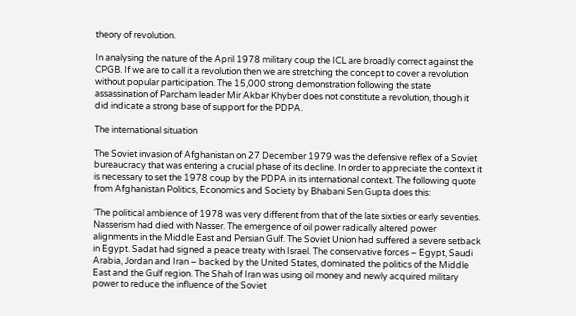theory of revolution.

In analysing the nature of the April 1978 military coup the ICL are broadly correct against the CPGB. If we are to call it a revolution then we are stretching the concept to cover a revolution without popular participation. The 15,000 strong demonstration following the state assassination of Parcham leader Mir Akbar Khyber does not constitute a revolution, though it did indicate a strong base of support for the PDPA.

The international situation

The Soviet invasion of Afghanistan on 27 December 1979 was the defensive reflex of a Soviet bureaucracy that was entering a crucial phase of its decline. In order to appreciate the context it is necessary to set the 1978 coup by the PDPA in its international context. The following quote from Afghanistan Politics, Economics and Society by Bhabani Sen Gupta does this:

‘The political ambience of 1978 was very different from that of the late sixties or early seventies. Nasserism had died with Nasser. The emergence of oil power radically altered power alignments in the Middle East and Persian Gulf. The Soviet Union had suffered a severe setback in Egypt. Sadat had signed a peace treaty with Israel. The conservative forces – Egypt, Saudi Arabia, Jordan and Iran – backed by the United States, dominated the politics of the Middle East and the Gulf region. The Shah of Iran was using oil money and newly acquired military power to reduce the influence of the Soviet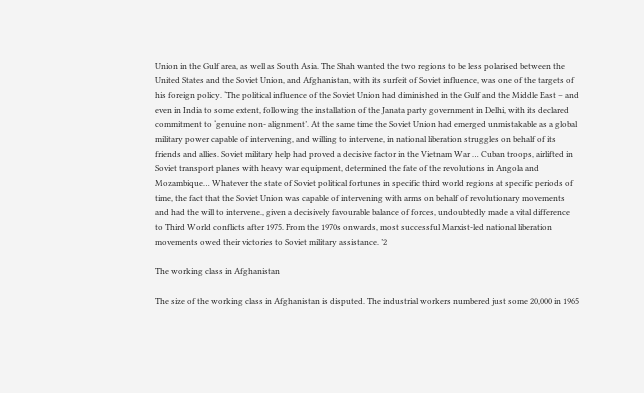Union in the Gulf area, as well as South Asia. The Shah wanted the two regions to be less polarised between the United States and the Soviet Union, and Afghanistan, with its surfeit of Soviet influence, was one of the targets of his foreign policy. ‘The political influence of the Soviet Union had diminished in the Gulf and the Middle East – and even in India to some extent, following the installation of the Janata party government in Delhi, with its declared commitment to ‘genuine non- alignment’. At the same time the Soviet Union had emerged unmistakable as a global military power capable of intervening, and willing to intervene, in national liberation struggles on behalf of its friends and allies. Soviet military help had proved a decisive factor in the Vietnam War … Cuban troops, airlifted in Soviet transport planes with heavy war equipment, determined the fate of the revolutions in Angola and Mozambique… Whatever the state of Soviet political fortunes in specific third world regions at specific periods of time, the fact that the Soviet Union was capable of intervening with arms on behalf of revolutionary movements and had the will to intervene., given a decisively favourable balance of forces, undoubtedly made a vital difference to Third World conflicts after 1975. From the 1970s onwards, most successful Marxist-led national liberation movements owed their victories to Soviet military assistance. ’2

The working class in Afghanistan

The size of the working class in Afghanistan is disputed. The industrial workers numbered just some 20,000 in 1965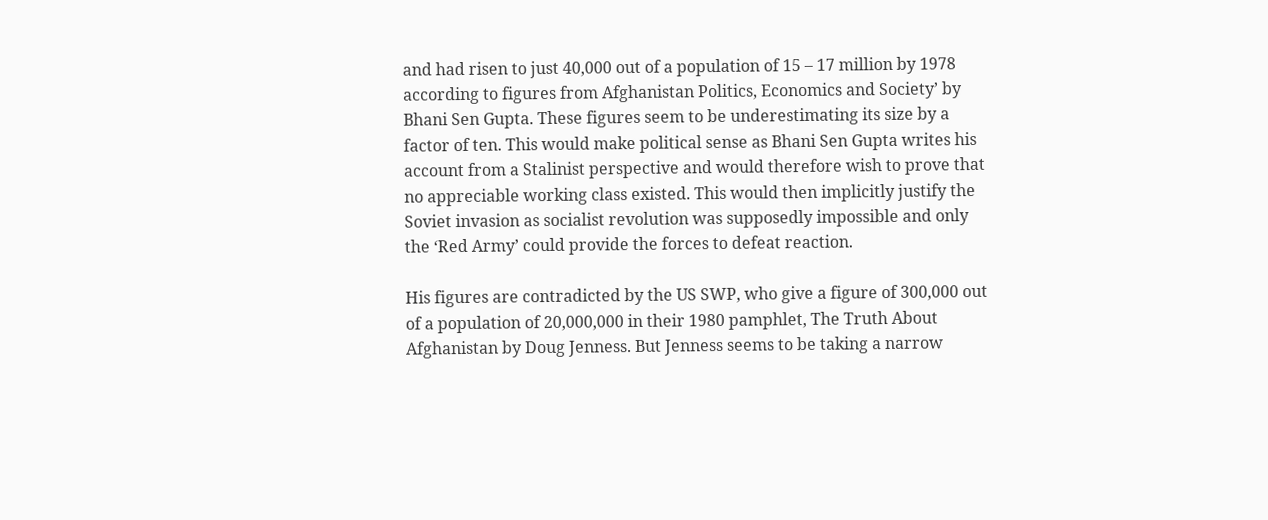and had risen to just 40,000 out of a population of 15 – 17 million by 1978 according to figures from Afghanistan Politics, Economics and Society’ by Bhani Sen Gupta. These figures seem to be underestimating its size by a factor of ten. This would make political sense as Bhani Sen Gupta writes his account from a Stalinist perspective and would therefore wish to prove that no appreciable working class existed. This would then implicitly justify the Soviet invasion as socialist revolution was supposedly impossible and only the ‘Red Army’ could provide the forces to defeat reaction.

His figures are contradicted by the US SWP, who give a figure of 300,000 out of a population of 20,000,000 in their 1980 pamphlet, The Truth About Afghanistan by Doug Jenness. But Jenness seems to be taking a narrow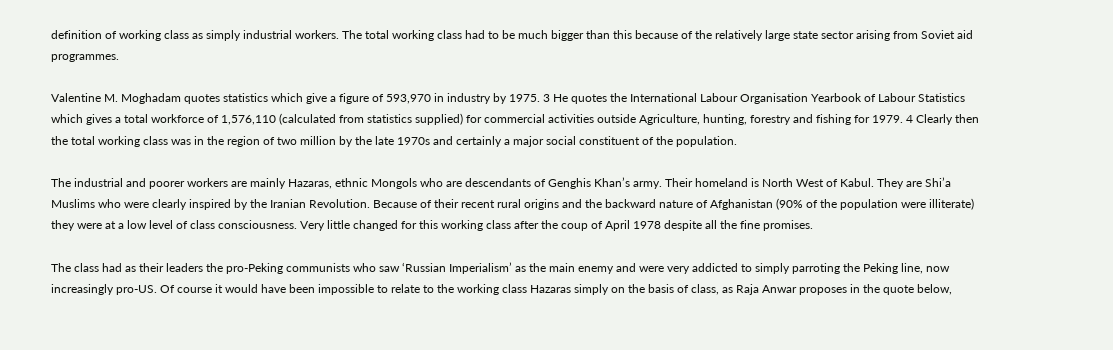definition of working class as simply industrial workers. The total working class had to be much bigger than this because of the relatively large state sector arising from Soviet aid programmes.

Valentine M. Moghadam quotes statistics which give a figure of 593,970 in industry by 1975. 3 He quotes the International Labour Organisation Yearbook of Labour Statistics which gives a total workforce of 1,576,110 (calculated from statistics supplied) for commercial activities outside Agriculture, hunting, forestry and fishing for 1979. 4 Clearly then the total working class was in the region of two million by the late 1970s and certainly a major social constituent of the population.

The industrial and poorer workers are mainly Hazaras, ethnic Mongols who are descendants of Genghis Khan’s army. Their homeland is North West of Kabul. They are Shi’a Muslims who were clearly inspired by the Iranian Revolution. Because of their recent rural origins and the backward nature of Afghanistan (90% of the population were illiterate) they were at a low level of class consciousness. Very little changed for this working class after the coup of April 1978 despite all the fine promises.

The class had as their leaders the pro-Peking communists who saw ‘Russian Imperialism’ as the main enemy and were very addicted to simply parroting the Peking line, now increasingly pro-US. Of course it would have been impossible to relate to the working class Hazaras simply on the basis of class, as Raja Anwar proposes in the quote below,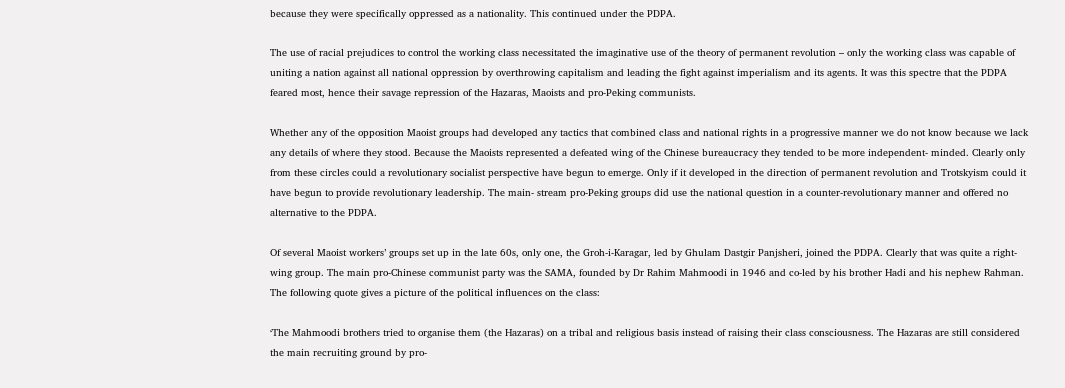because they were specifically oppressed as a nationality. This continued under the PDPA.

The use of racial prejudices to control the working class necessitated the imaginative use of the theory of permanent revolution – only the working class was capable of uniting a nation against all national oppression by overthrowing capitalism and leading the fight against imperialism and its agents. It was this spectre that the PDPA feared most, hence their savage repression of the Hazaras, Maoists and pro-Peking communists.

Whether any of the opposition Maoist groups had developed any tactics that combined class and national rights in a progressive manner we do not know because we lack any details of where they stood. Because the Maoists represented a defeated wing of the Chinese bureaucracy they tended to be more independent- minded. Clearly only from these circles could a revolutionary socialist perspective have begun to emerge. Only if it developed in the direction of permanent revolution and Trotskyism could it have begun to provide revolutionary leadership. The main- stream pro-Peking groups did use the national question in a counter-revolutionary manner and offered no alternative to the PDPA.

Of several Maoist workers’ groups set up in the late 60s, only one, the Groh-i-Karagar, led by Ghulam Dastgir Panjsheri, joined the PDPA. Clearly that was quite a right-wing group. The main pro-Chinese communist party was the SAMA, founded by Dr Rahim Mahmoodi in 1946 and co-led by his brother Hadi and his nephew Rahman. The following quote gives a picture of the political influences on the class:

‘The Mahmoodi brothers tried to organise them (the Hazaras) on a tribal and religious basis instead of raising their class consciousness. The Hazaras are still considered the main recruiting ground by pro-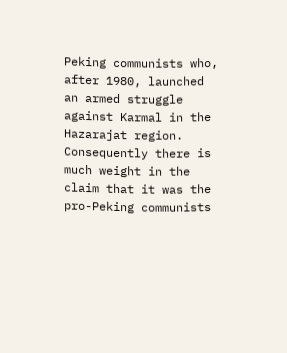Peking communists who, after 1980, launched an armed struggle against Karmal in the Hazarajat region. Consequently there is much weight in the claim that it was the pro-Peking communists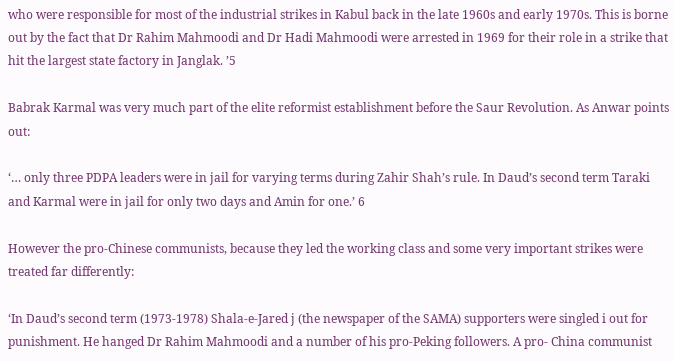who were responsible for most of the industrial strikes in Kabul back in the late 1960s and early 1970s. This is borne out by the fact that Dr Rahim Mahmoodi and Dr Hadi Mahmoodi were arrested in 1969 for their role in a strike that hit the largest state factory in Janglak. ’5

Babrak Karmal was very much part of the elite reformist establishment before the Saur Revolution. As Anwar points out:

‘… only three PDPA leaders were in jail for varying terms during Zahir Shah’s rule. In Daud’s second term Taraki and Karmal were in jail for only two days and Amin for one.’ 6

However the pro-Chinese communists, because they led the working class and some very important strikes were treated far differently:

‘In Daud’s second term (1973-1978) Shala-e-Jared j (the newspaper of the SAMA) supporters were singled i out for punishment. He hanged Dr Rahim Mahmoodi and a number of his pro-Peking followers. A pro- China communist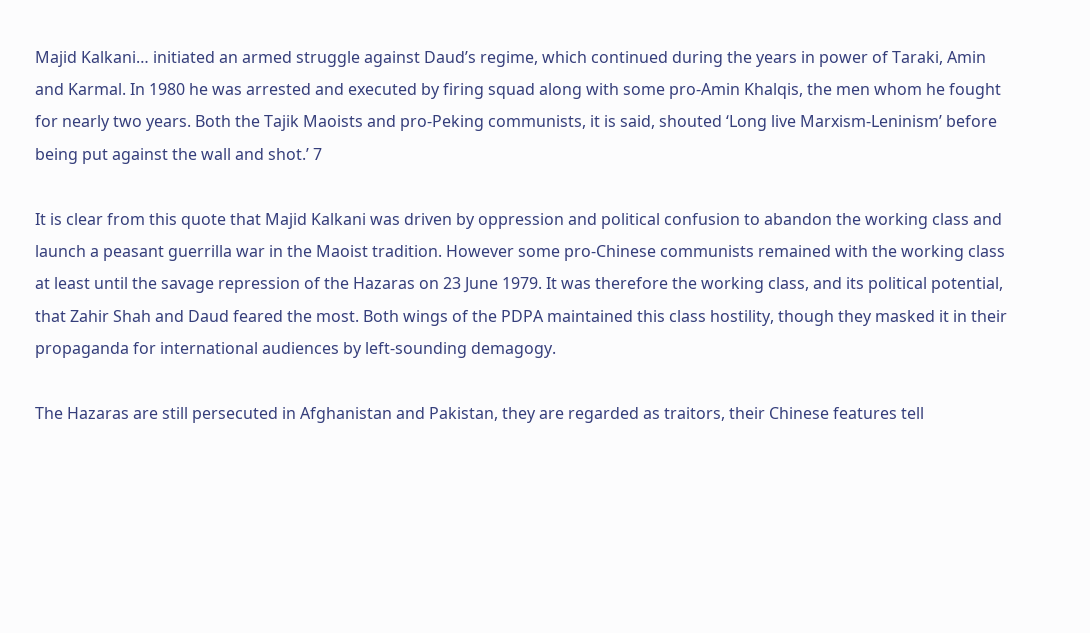Majid Kalkani… initiated an armed struggle against Daud’s regime, which continued during the years in power of Taraki, Amin and Karmal. In 1980 he was arrested and executed by firing squad along with some pro-Amin Khalqis, the men whom he fought for nearly two years. Both the Tajik Maoists and pro-Peking communists, it is said, shouted ‘Long live Marxism-Leninism’ before being put against the wall and shot.’ 7

It is clear from this quote that Majid Kalkani was driven by oppression and political confusion to abandon the working class and launch a peasant guerrilla war in the Maoist tradition. However some pro-Chinese communists remained with the working class at least until the savage repression of the Hazaras on 23 June 1979. It was therefore the working class, and its political potential, that Zahir Shah and Daud feared the most. Both wings of the PDPA maintained this class hostility, though they masked it in their propaganda for international audiences by left-sounding demagogy.

The Hazaras are still persecuted in Afghanistan and Pakistan, they are regarded as traitors, their Chinese features tell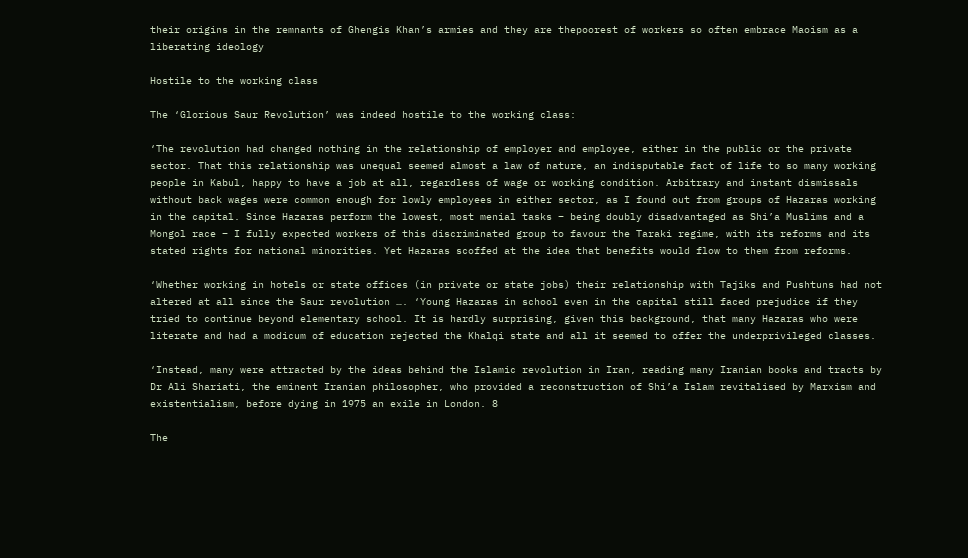their origins in the remnants of Ghengis Khan’s armies and they are thepoorest of workers so often embrace Maoism as a liberating ideology

Hostile to the working class

The ‘Glorious Saur Revolution’ was indeed hostile to the working class:

‘The revolution had changed nothing in the relationship of employer and employee, either in the public or the private sector. That this relationship was unequal seemed almost a law of nature, an indisputable fact of life to so many working people in Kabul, happy to have a job at all, regardless of wage or working condition. Arbitrary and instant dismissals without back wages were common enough for lowly employees in either sector, as I found out from groups of Hazaras working in the capital. Since Hazaras perform the lowest, most menial tasks – being doubly disadvantaged as Shi’a Muslims and a Mongol race – I fully expected workers of this discriminated group to favour the Taraki regime, with its reforms and its stated rights for national minorities. Yet Hazaras scoffed at the idea that benefits would flow to them from reforms.

‘Whether working in hotels or state offices (in private or state jobs) their relationship with Tajiks and Pushtuns had not altered at all since the Saur revolution …. ‘Young Hazaras in school even in the capital still faced prejudice if they tried to continue beyond elementary school. It is hardly surprising, given this background, that many Hazaras who were literate and had a modicum of education rejected the Khalqi state and all it seemed to offer the underprivileged classes.

‘Instead, many were attracted by the ideas behind the Islamic revolution in Iran, reading many Iranian books and tracts by Dr Ali Shariati, the eminent Iranian philosopher, who provided a reconstruction of Shi’a Islam revitalised by Marxism and existentialism, before dying in 1975 an exile in London. 8

The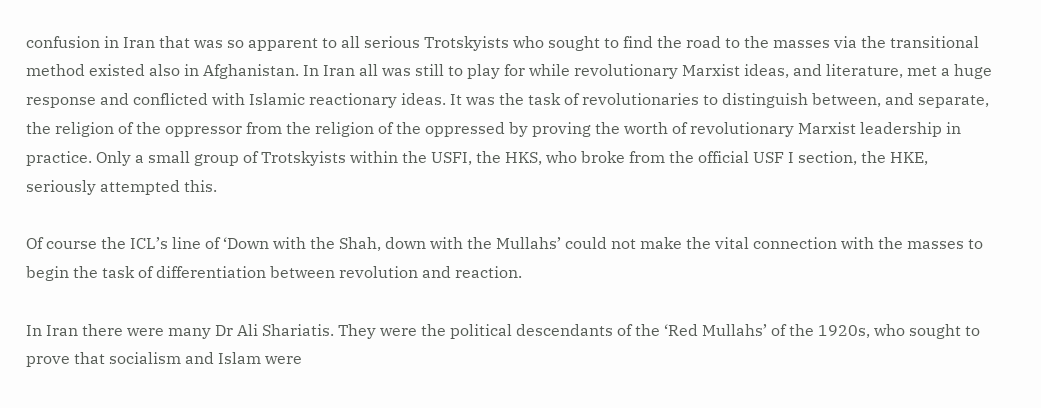confusion in Iran that was so apparent to all serious Trotskyists who sought to find the road to the masses via the transitional method existed also in Afghanistan. In Iran all was still to play for while revolutionary Marxist ideas, and literature, met a huge response and conflicted with Islamic reactionary ideas. It was the task of revolutionaries to distinguish between, and separate, the religion of the oppressor from the religion of the oppressed by proving the worth of revolutionary Marxist leadership in practice. Only a small group of Trotskyists within the USFI, the HKS, who broke from the official USF I section, the HKE, seriously attempted this.

Of course the ICL’s line of ‘Down with the Shah, down with the Mullahs’ could not make the vital connection with the masses to begin the task of differentiation between revolution and reaction.

In Iran there were many Dr Ali Shariatis. They were the political descendants of the ‘Red Mullahs’ of the 1920s, who sought to prove that socialism and Islam were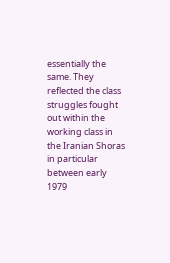essentially the same. They reflected the class struggles fought out within the working class in the Iranian Shoras in particular between early 1979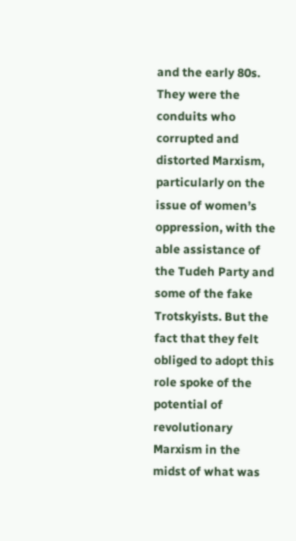and the early 80s. They were the conduits who corrupted and distorted Marxism, particularly on the issue of women’s oppression, with the able assistance of the Tudeh Party and some of the fake Trotskyists. But the fact that they felt obliged to adopt this role spoke of the potential of revolutionary Marxism in the midst of what was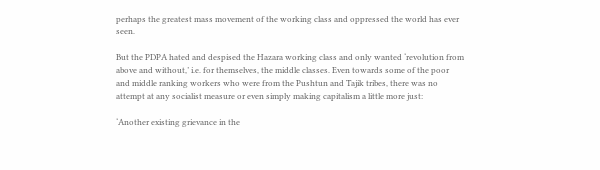perhaps the greatest mass movement of the working class and oppressed the world has ever seen.

But the PDPA hated and despised the Hazara working class and only wanted ‘revolution from above and without,’ i.e. for themselves, the middle classes. Even towards some of the poor and middle ranking workers who were from the Pushtun and Tajik tribes, there was no attempt at any socialist measure or even simply making capitalism a little more just:

‘Another existing grievance in the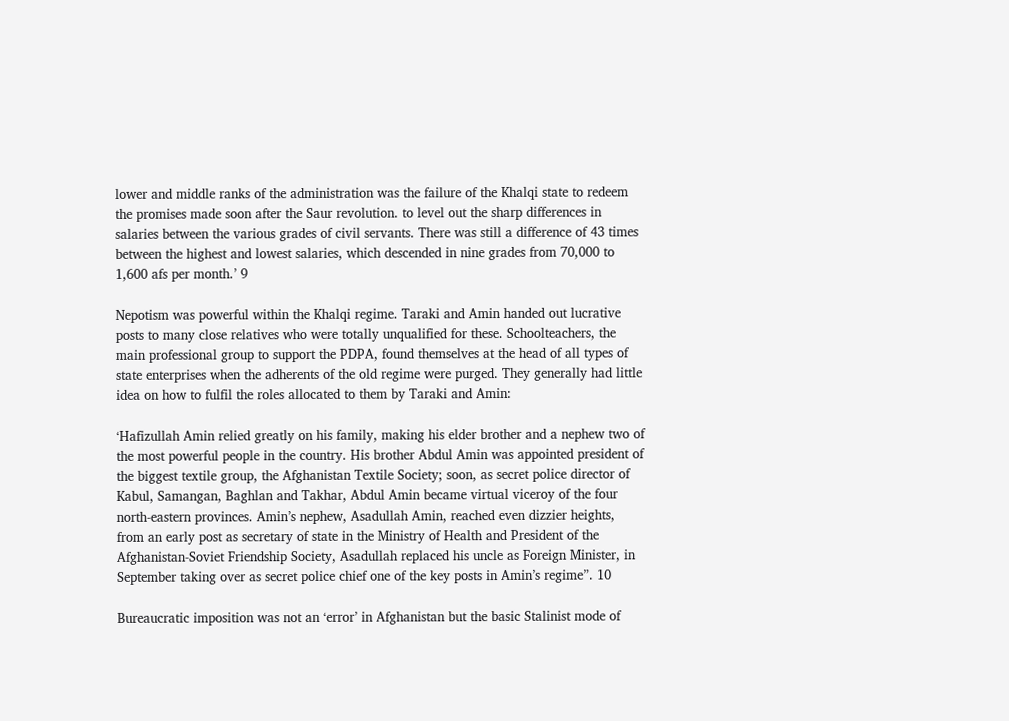lower and middle ranks of the administration was the failure of the Khalqi state to redeem the promises made soon after the Saur revolution. to level out the sharp differences in salaries between the various grades of civil servants. There was still a difference of 43 times between the highest and lowest salaries, which descended in nine grades from 70,000 to 1,600 afs per month.’ 9

Nepotism was powerful within the Khalqi regime. Taraki and Amin handed out lucrative posts to many close relatives who were totally unqualified for these. Schoolteachers, the main professional group to support the PDPA, found themselves at the head of all types of state enterprises when the adherents of the old regime were purged. They generally had little idea on how to fulfil the roles allocated to them by Taraki and Amin:

‘Hafizullah Amin relied greatly on his family, making his elder brother and a nephew two of the most powerful people in the country. His brother Abdul Amin was appointed president of the biggest textile group, the Afghanistan Textile Society; soon, as secret police director of Kabul, Samangan, Baghlan and Takhar, Abdul Amin became virtual viceroy of the four north-eastern provinces. Amin’s nephew, Asadullah Amin, reached even dizzier heights, from an early post as secretary of state in the Ministry of Health and President of the Afghanistan-Soviet Friendship Society, Asadullah replaced his uncle as Foreign Minister, in September taking over as secret police chief one of the key posts in Amin’s regime”. 10

Bureaucratic imposition was not an ‘error’ in Afghanistan but the basic Stalinist mode of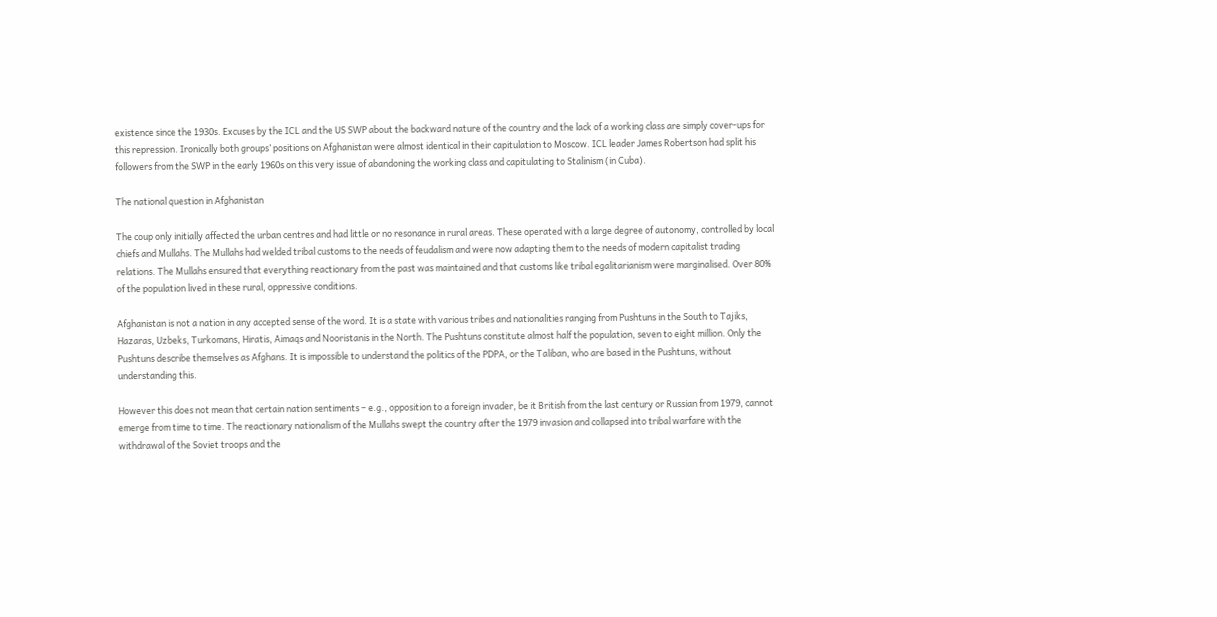existence since the 1930s. Excuses by the ICL and the US SWP about the backward nature of the country and the lack of a working class are simply cover-ups for this repression. Ironically both groups’ positions on Afghanistan were almost identical in their capitulation to Moscow. ICL leader James Robertson had split his followers from the SWP in the early 1960s on this very issue of abandoning the working class and capitulating to Stalinism (in Cuba).

The national question in Afghanistan

The coup only initially affected the urban centres and had little or no resonance in rural areas. These operated with a large degree of autonomy, controlled by local chiefs and Mullahs. The Mullahs had welded tribal customs to the needs of feudalism and were now adapting them to the needs of modern capitalist trading relations. The Mullahs ensured that everything reactionary from the past was maintained and that customs like tribal egalitarianism were marginalised. Over 80% of the population lived in these rural, oppressive conditions.

Afghanistan is not a nation in any accepted sense of the word. It is a state with various tribes and nationalities ranging from Pushtuns in the South to Tajiks, Hazaras, Uzbeks, Turkomans, Hiratis, Aimaqs and Nooristanis in the North. The Pushtuns constitute almost half the population, seven to eight million. Only the Pushtuns describe themselves as Afghans. It is impossible to understand the politics of the PDPA, or the Taliban, who are based in the Pushtuns, without understanding this.

However this does not mean that certain nation sentiments – e.g., opposition to a foreign invader, be it British from the last century or Russian from 1979, cannot emerge from time to time. The reactionary nationalism of the Mullahs swept the country after the 1979 invasion and collapsed into tribal warfare with the withdrawal of the Soviet troops and the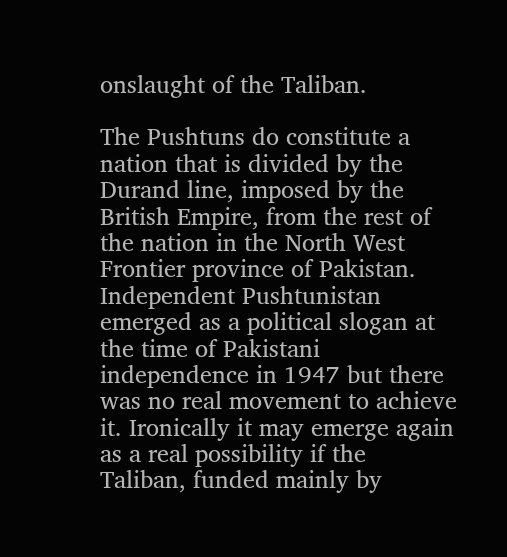onslaught of the Taliban.

The Pushtuns do constitute a nation that is divided by the Durand line, imposed by the British Empire, from the rest of the nation in the North West Frontier province of Pakistan. Independent Pushtunistan emerged as a political slogan at the time of Pakistani independence in 1947 but there was no real movement to achieve it. Ironically it may emerge again as a real possibility if the Taliban, funded mainly by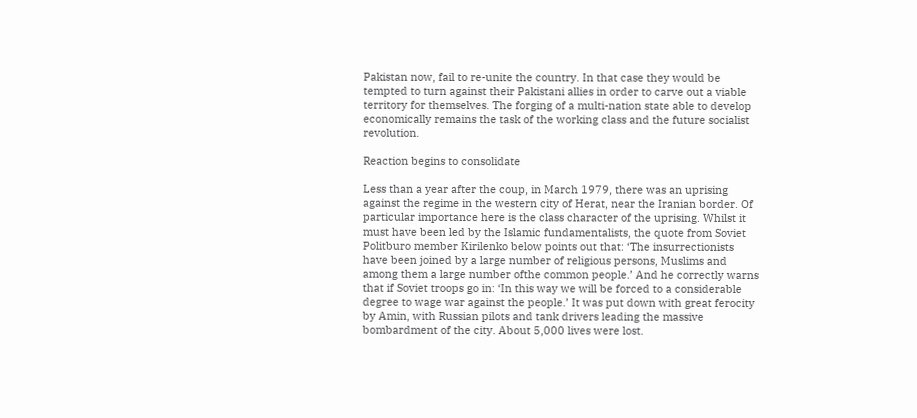Pakistan now, fail to re-unite the country. In that case they would be tempted to turn against their Pakistani allies in order to carve out a viable territory for themselves. The forging of a multi-nation state able to develop economically remains the task of the working class and the future socialist revolution.

Reaction begins to consolidate

Less than a year after the coup, in March 1979, there was an uprising against the regime in the western city of Herat, near the Iranian border. Of particular importance here is the class character of the uprising. Whilst it must have been led by the Islamic fundamentalists, the quote from Soviet Politburo member Kirilenko below points out that: ‘The insurrectionists have been joined by a large number of religious persons, Muslims and among them a large number ofthe common people.’ And he correctly warns that if Soviet troops go in: ‘In this way we will be forced to a considerable degree to wage war against the people.’ It was put down with great ferocity by Amin, with Russian pilots and tank drivers leading the massive bombardment of the city. About 5,000 lives were lost.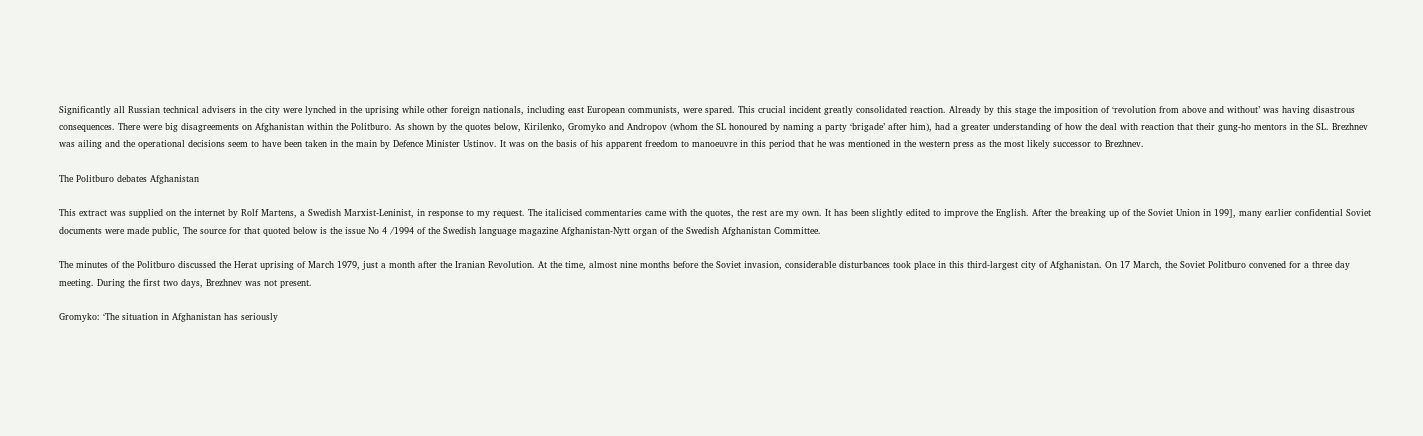Significantly all Russian technical advisers in the city were lynched in the uprising while other foreign nationals, including east European communists, were spared. This crucial incident greatly consolidated reaction. Already by this stage the imposition of ‘revolution from above and without’ was having disastrous consequences. There were big disagreements on Afghanistan within the Politburo. As shown by the quotes below, Kirilenko, Gromyko and Andropov (whom the SL honoured by naming a party ‘brigade’ after him), had a greater understanding of how the deal with reaction that their gung-ho mentors in the SL. Brezhnev was ailing and the operational decisions seem to have been taken in the main by Defence Minister Ustinov. It was on the basis of his apparent freedom to manoeuvre in this period that he was mentioned in the western press as the most likely successor to Brezhnev.

The Politburo debates Afghanistan

This extract was supplied on the internet by Rolf Martens, a Swedish Marxist-Leninist, in response to my request. The italicised commentaries came with the quotes, the rest are my own. It has been slightly edited to improve the English. After the breaking up of the Soviet Union in 199], many earlier confidential Soviet documents were made public, The source for that quoted below is the issue No 4 /1994 of the Swedish language magazine Afghanistan-Nytt organ of the Swedish Afghanistan Committee.

The minutes of the Politburo discussed the Herat uprising of March 1979, just a month after the Iranian Revolution. At the time, almost nine months before the Soviet invasion, considerable disturbances took place in this third-largest city of Afghanistan. On 17 March, the Soviet Politburo convened for a three day meeting. During the first two days, Brezhnev was not present.

Gromyko: ‘The situation in Afghanistan has seriously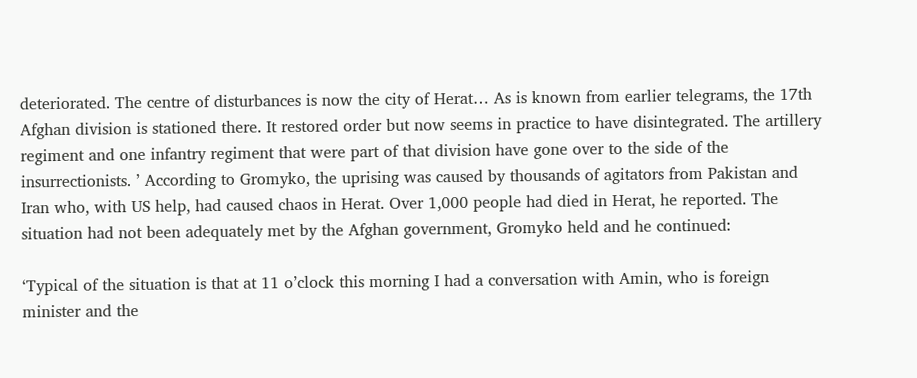deteriorated. The centre of disturbances is now the city of Herat… As is known from earlier telegrams, the 17th Afghan division is stationed there. It restored order but now seems in practice to have disintegrated. The artillery regiment and one infantry regiment that were part of that division have gone over to the side of the insurrectionists. ’ According to Gromyko, the uprising was caused by thousands of agitators from Pakistan and Iran who, with US help, had caused chaos in Herat. Over 1,000 people had died in Herat, he reported. The situation had not been adequately met by the Afghan government, Gromyko held and he continued:

‘Typical of the situation is that at 11 o’clock this morning I had a conversation with Amin, who is foreign minister and the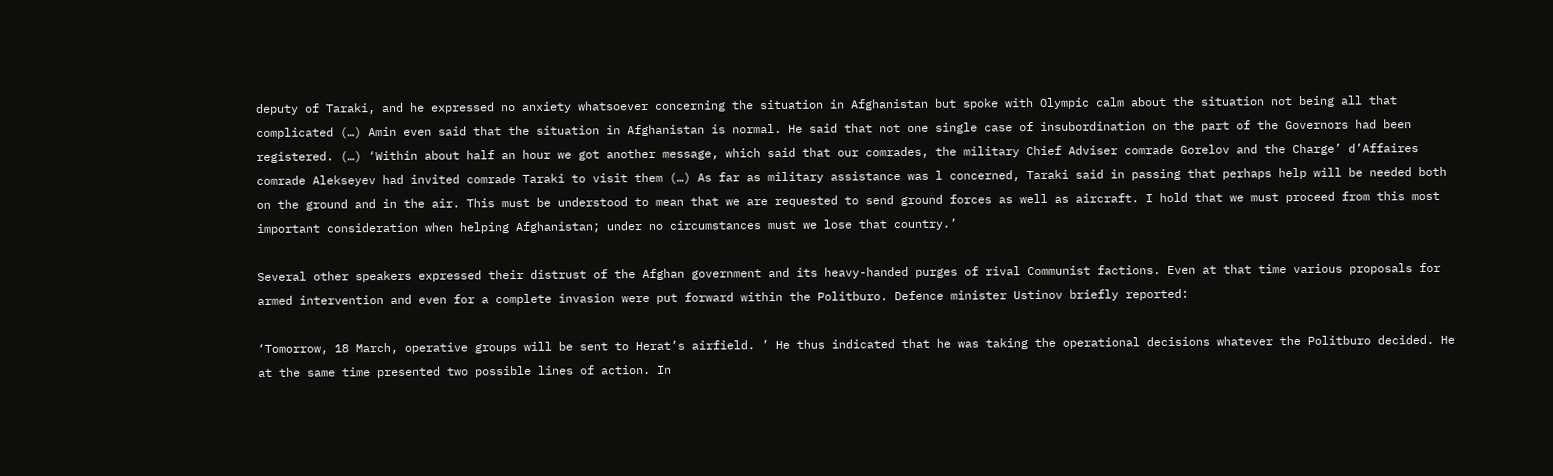deputy of Taraki, and he expressed no anxiety whatsoever concerning the situation in Afghanistan but spoke with Olympic calm about the situation not being all that complicated (…) Amin even said that the situation in Afghanistan is normal. He said that not one single case of insubordination on the part of the Governors had been registered. (…) ‘Within about half an hour we got another message, which said that our comrades, the military Chief Adviser comrade Gorelov and the Charge’ d’Affaires comrade Alekseyev had invited comrade Taraki to visit them (…) As far as military assistance was l concerned, Taraki said in passing that perhaps help will be needed both on the ground and in the air. This must be understood to mean that we are requested to send ground forces as well as aircraft. I hold that we must proceed from this most important consideration when helping Afghanistan; under no circumstances must we lose that country.’

Several other speakers expressed their distrust of the Afghan government and its heavy-handed purges of rival Communist factions. Even at that time various proposals for armed intervention and even for a complete invasion were put forward within the Politburo. Defence minister Ustinov briefly reported:

‘Tomorrow, 18 March, operative groups will be sent to Herat’s airfield. ’ He thus indicated that he was taking the operational decisions whatever the Politburo decided. He at the same time presented two possible lines of action. In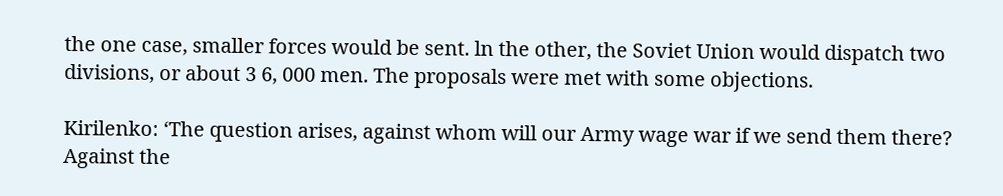the one case, smaller forces would be sent. ln the other, the Soviet Union would dispatch two divisions, or about 3 6, 000 men. The proposals were met with some objections.

Kirilenko: ‘The question arises, against whom will our Army wage war if we send them there? Against the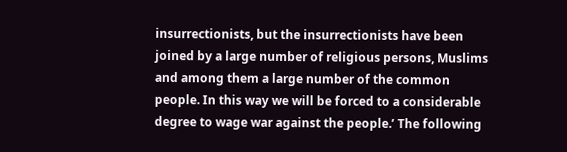insurrectionists, but the insurrectionists have been joined by a large number of religious persons, Muslims and among them a large number of the common people. In this way we will be forced to a considerable degree to wage war against the people.’ The following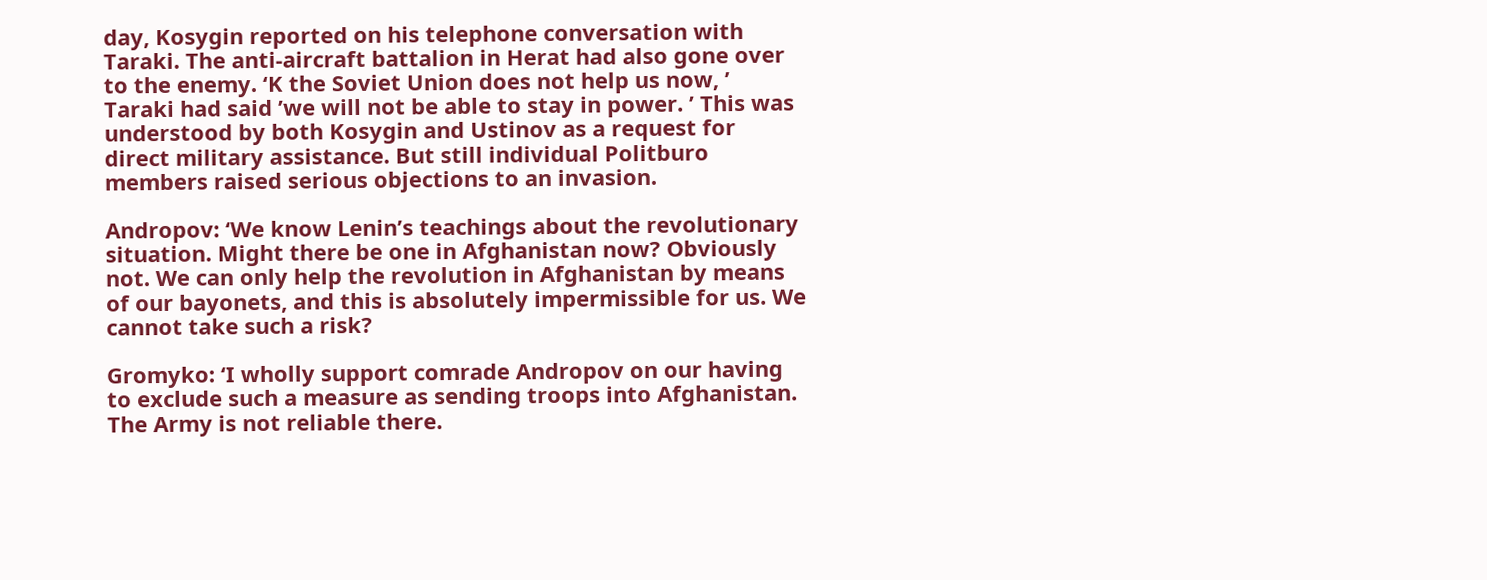day, Kosygin reported on his telephone conversation with Taraki. The anti-aircraft battalion in Herat had also gone over to the enemy. ‘K the Soviet Union does not help us now, ’ Taraki had said ’we will not be able to stay in power. ’ This was understood by both Kosygin and Ustinov as a request for direct military assistance. But still individual Politburo members raised serious objections to an invasion.

Andropov: ‘We know Lenin’s teachings about the revolutionary situation. Might there be one in Afghanistan now? Obviously not. We can only help the revolution in Afghanistan by means of our bayonets, and this is absolutely impermissible for us. We cannot take such a risk?

Gromyko: ‘I wholly support comrade Andropov on our having to exclude such a measure as sending troops into Afghanistan. The Army is not reliable there.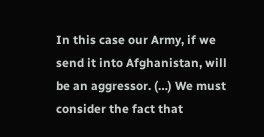In this case our Army, if we send it into Afghanistan, will be an aggressor. (…) We must consider the fact that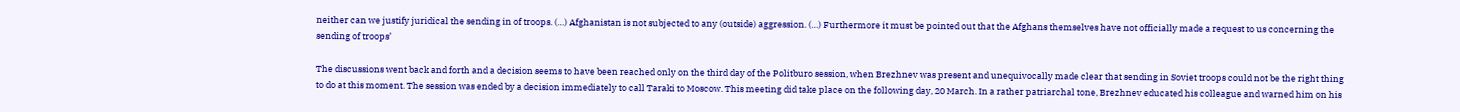neither can we justify juridical the sending in of troops. (…) Afghanistan is not subjected to any (outside) aggression. (…) Furthermore it must be pointed out that the Afghans themselves have not officially made a request to us concerning the sending of troops’

The discussions went back and forth and a decision seems to have been reached only on the third day of the Politburo session, when Brezhnev was present and unequivocally made clear that sending in Soviet troops could not be the right thing to do at this moment. The session was ended by a decision immediately to call Taraki to Moscow. This meeting did take place on the following day, 20 March. In a rather patriarchal tone, Brezhnev educated his colleague and warned him on his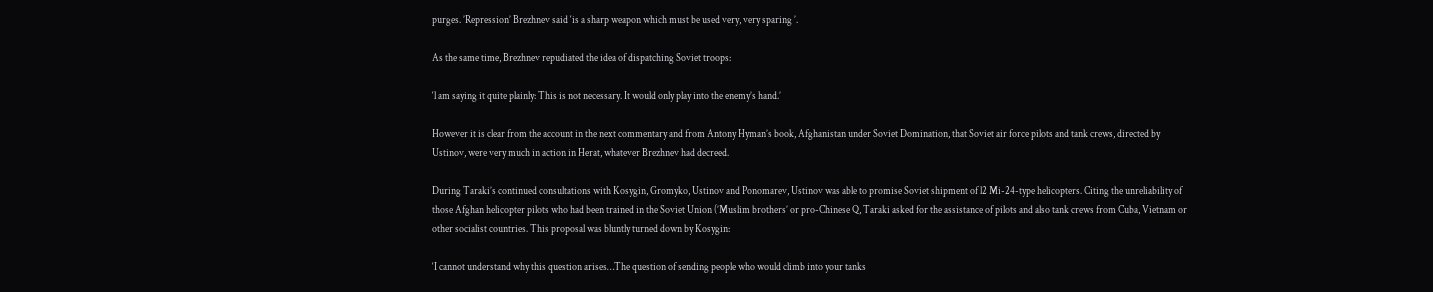purges. ’Repression’ Brezhnev said ‘is a sharp weapon which must be used very, very sparing ’.

As the same time, Brezhnev repudiated the idea of dispatching Soviet troops:

‘l am saying it quite plainly: This is not necessary. It would only play into the enemy’s hand.’

However it is clear from the account in the next commentary and from Antony Hyman’s book, Afghanistan under Soviet Domination, that Soviet air force pilots and tank crews, directed by Ustinov, were very much in action in Herat, whatever Brezhnev had decreed.

During Taraki’s continued consultations with Kosygin, Gromyko, Ustinov and Ponomarev, Ustinov was able to promise Soviet shipment of l2 Mi-24-type helicopters. Citing the unreliability of those Afghan helicopter pilots who had been trained in the Soviet Union (’Muslim brothers’ or pro-Chinese Q, Taraki asked for the assistance of pilots and also tank crews from Cuba, Vietnam or other socialist countries. This proposal was bluntly turned down by Kosygin:

‘I cannot understand why this question arises…The question of sending people who would climb into your tanks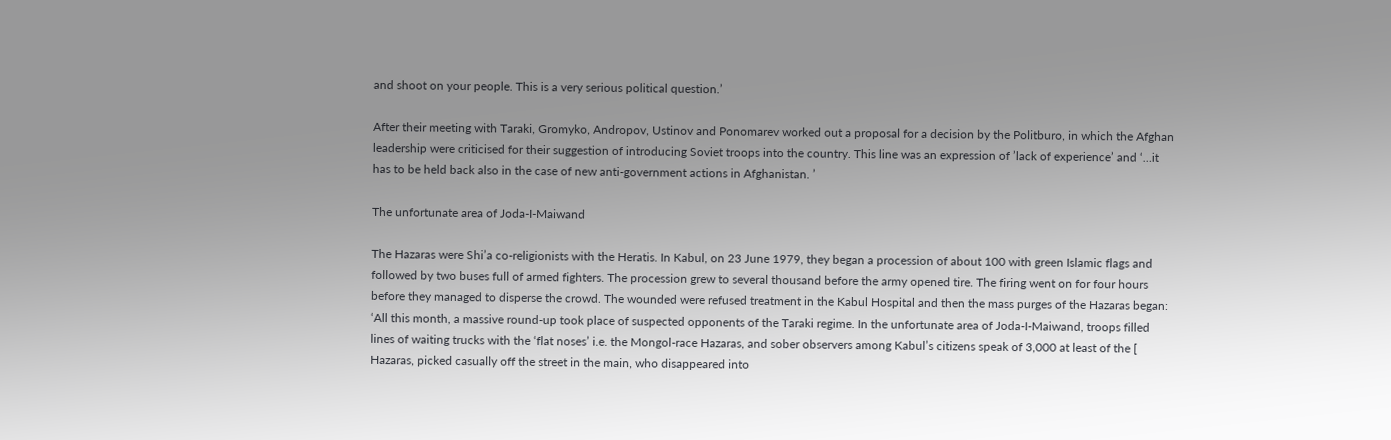and shoot on your people. This is a very serious political question.’

After their meeting with Taraki, Gromyko, Andropov, Ustinov and Ponomarev worked out a proposal for a decision by the Politburo, in which the Afghan leadership were criticised for their suggestion of introducing Soviet troops into the country. This line was an expression of ’lack of experience’ and ‘…it has to be held back also in the case of new anti-government actions in Afghanistan. ’

The unfortunate area of Joda-I-Maiwand

The Hazaras were Shi’a co-religionists with the Heratis. In Kabul, on 23 June 1979, they began a procession of about 100 with green Islamic flags and followed by two buses full of armed fighters. The procession grew to several thousand before the army opened tire. The firing went on for four hours before they managed to disperse the crowd. The wounded were refused treatment in the Kabul Hospital and then the mass purges of the Hazaras began: ‘All this month, a massive round-up took place of suspected opponents of the Taraki regime. In the unfortunate area of Joda-I-Maiwand, troops filled lines of waiting trucks with the ‘flat noses’ i.e. the Mongol-race Hazaras, and sober observers among Kabul’s citizens speak of 3,000 at least of the [ Hazaras, picked casually off the street in the main, who disappeared into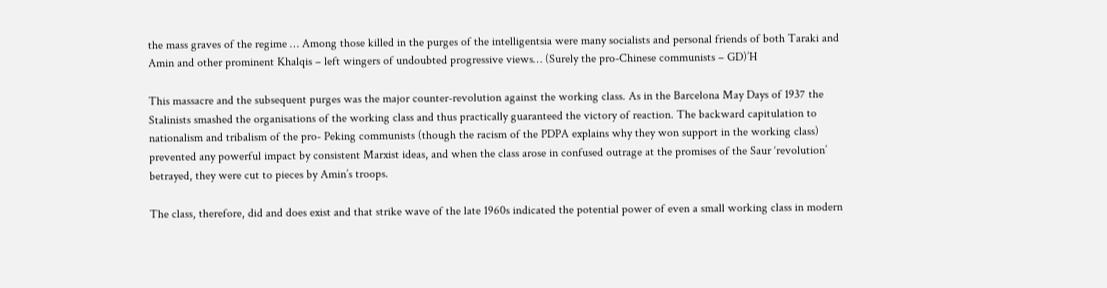the mass graves of the regime … Among those killed in the purges of the intelligentsia were many socialists and personal friends of both Taraki and Amin and other prominent Khalqis – left wingers of undoubted progressive views… (Surely the pro-Chinese communists – GD)’H

This massacre and the subsequent purges was the major counter-revolution against the working class. As in the Barcelona May Days of 1937 the Stalinists smashed the organisations of the working class and thus practically guaranteed the victory of reaction. The backward capitulation to nationalism and tribalism of the pro- Peking communists (though the racism of the PDPA explains why they won support in the working class) prevented any powerful impact by consistent Marxist ideas, and when the class arose in confused outrage at the promises of the Saur ‘revolution’ betrayed, they were cut to pieces by Amin’s troops.

The class, therefore, did and does exist and that strike wave of the late 1960s indicated the potential power of even a small working class in modern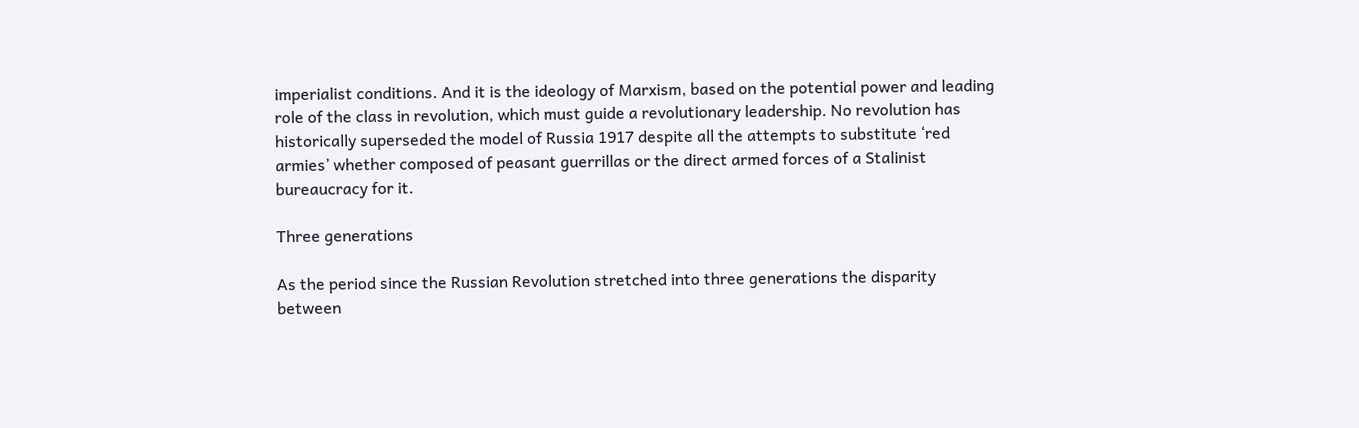imperialist conditions. And it is the ideology of Marxism, based on the potential power and leading role of the class in revolution, which must guide a revolutionary leadership. No revolution has historically superseded the model of Russia 1917 despite all the attempts to substitute ‘red armies’ whether composed of peasant guerrillas or the direct armed forces of a Stalinist bureaucracy for it.

Three generations

As the period since the Russian Revolution stretched into three generations the disparity between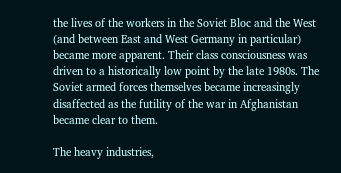the lives of the workers in the Soviet Bloc and the West (and between East and West Germany in particular) became more apparent. Their class consciousness was driven to a historically low point by the late 1980s. The Soviet armed forces themselves became increasingly disaffected as the futility of the war in Afghanistan became clear to them.

The heavy industries,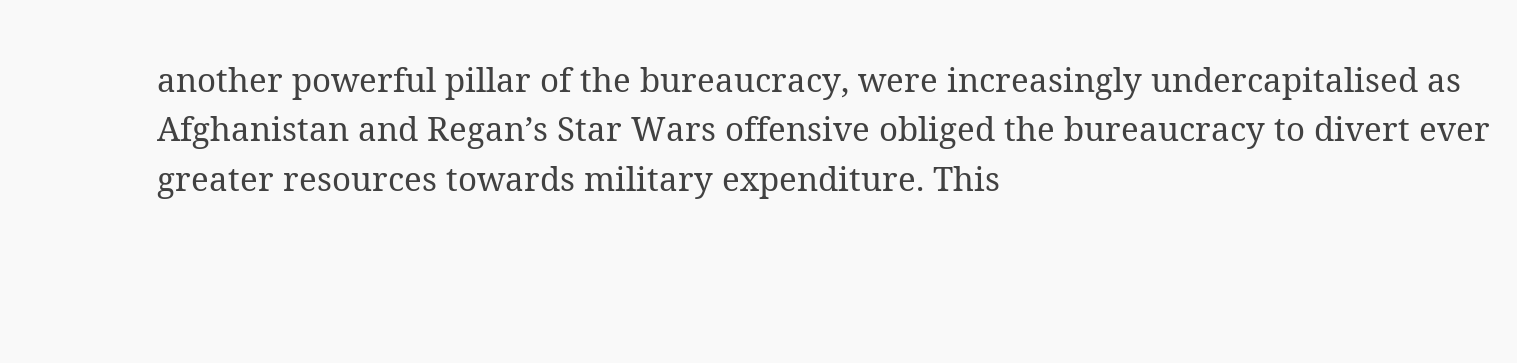another powerful pillar of the bureaucracy, were increasingly undercapitalised as Afghanistan and Regan’s Star Wars offensive obliged the bureaucracy to divert ever greater resources towards military expenditure. This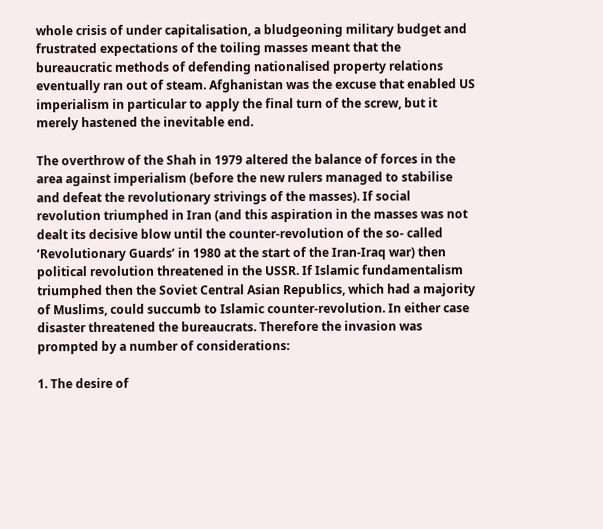whole crisis of under capitalisation, a bludgeoning military budget and frustrated expectations of the toiling masses meant that the bureaucratic methods of defending nationalised property relations eventually ran out of steam. Afghanistan was the excuse that enabled US imperialism in particular to apply the final turn of the screw, but it merely hastened the inevitable end.

The overthrow of the Shah in 1979 altered the balance of forces in the area against imperialism (before the new rulers managed to stabilise and defeat the revolutionary strivings of the masses). If social revolution triumphed in Iran (and this aspiration in the masses was not dealt its decisive blow until the counter-revolution of the so- called ‘Revolutionary Guards’ in 1980 at the start of the Iran-Iraq war) then political revolution threatened in the USSR. If Islamic fundamentalism triumphed then the Soviet Central Asian Republics, which had a majority of Muslims, could succumb to Islamic counter-revolution. In either case disaster threatened the bureaucrats. Therefore the invasion was prompted by a number of considerations:

1. The desire of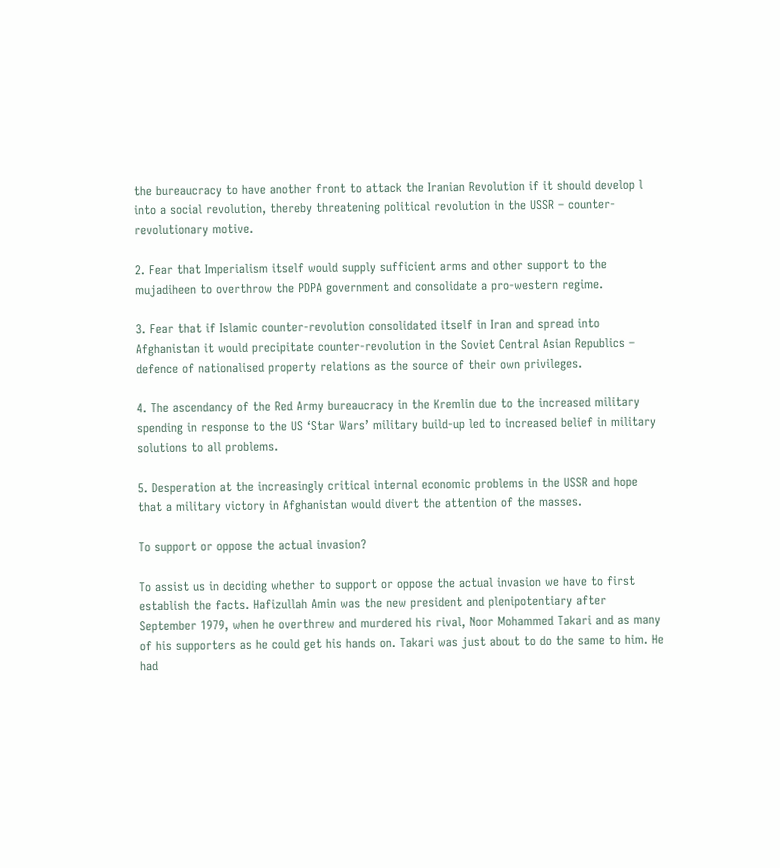the bureaucracy to have another front to attack the Iranian Revolution if it should develop l into a social revolution, thereby threatening political revolution in the USSR – counter-revolutionary motive.

2. Fear that Imperialism itself would supply sufficient arms and other support to the mujadiheen to overthrow the PDPA government and consolidate a pro-western regime.

3. Fear that if Islamic counter-revolution consolidated itself in Iran and spread into Afghanistan it would precipitate counter-revolution in the Soviet Central Asian Republics – defence of nationalised property relations as the source of their own privileges.

4. The ascendancy of the Red Army bureaucracy in the Kremlin due to the increased military spending in response to the US ‘Star Wars’ military build-up led to increased belief in military solutions to all problems.

5. Desperation at the increasingly critical internal economic problems in the USSR and hope that a military victory in Afghanistan would divert the attention of the masses.

To support or oppose the actual invasion?

To assist us in deciding whether to support or oppose the actual invasion we have to first establish the facts. Hafizullah Amin was the new president and plenipotentiary after September 1979, when he overthrew and murdered his rival, Noor Mohammed Takari and as many of his supporters as he could get his hands on. Takari was just about to do the same to him. He had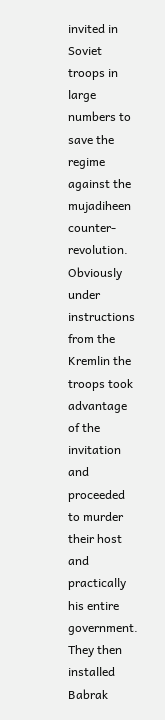invited in Soviet troops in large numbers to save the regime against the mujadiheen counter-revolution. Obviously under instructions from the Kremlin the troops took advantage of the invitation and proceeded to murder their host and practically his entire government. They then installed Babrak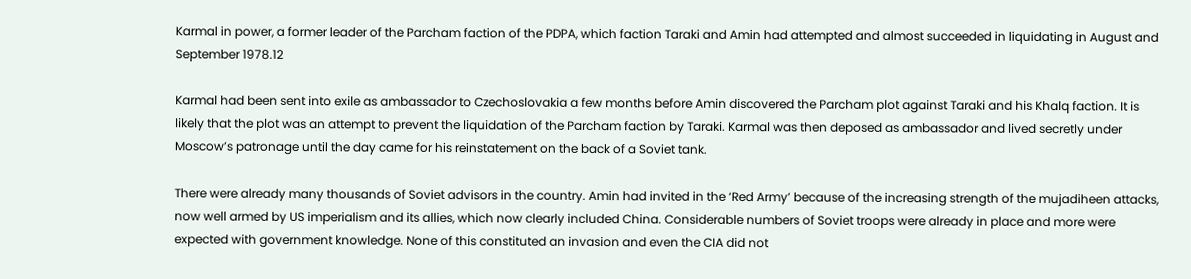Karmal in power, a former leader of the Parcham faction of the PDPA, which faction Taraki and Amin had attempted and almost succeeded in liquidating in August and September 1978.12

Karmal had been sent into exile as ambassador to Czechoslovakia a few months before Amin discovered the Parcham plot against Taraki and his Khalq faction. It is likely that the plot was an attempt to prevent the liquidation of the Parcham faction by Taraki. Karmal was then deposed as ambassador and lived secretly under Moscow’s patronage until the day came for his reinstatement on the back of a Soviet tank.

There were already many thousands of Soviet advisors in the country. Amin had invited in the ‘Red Army’ because of the increasing strength of the mujadiheen attacks, now well armed by US imperialism and its allies, which now clearly included China. Considerable numbers of Soviet troops were already in place and more were expected with government knowledge. None of this constituted an invasion and even the CIA did not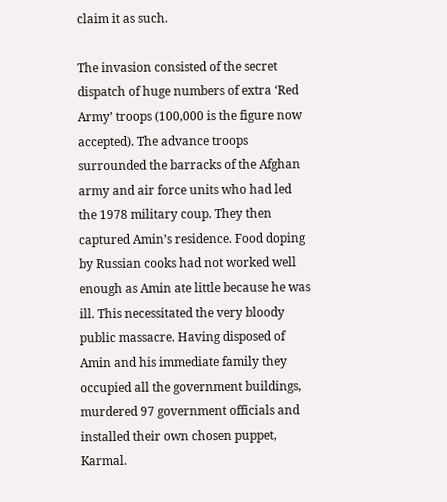claim it as such.

The invasion consisted of the secret dispatch of huge numbers of extra ‘Red Army’ troops (100,000 is the figure now accepted). The advance troops surrounded the barracks of the Afghan army and air force units who had led the 1978 military coup. They then captured Amin’s residence. Food doping by Russian cooks had not worked well enough as Amin ate little because he was ill. This necessitated the very bloody public massacre. Having disposed of Amin and his immediate family they occupied all the government buildings, murdered 97 government officials and installed their own chosen puppet, Karmal.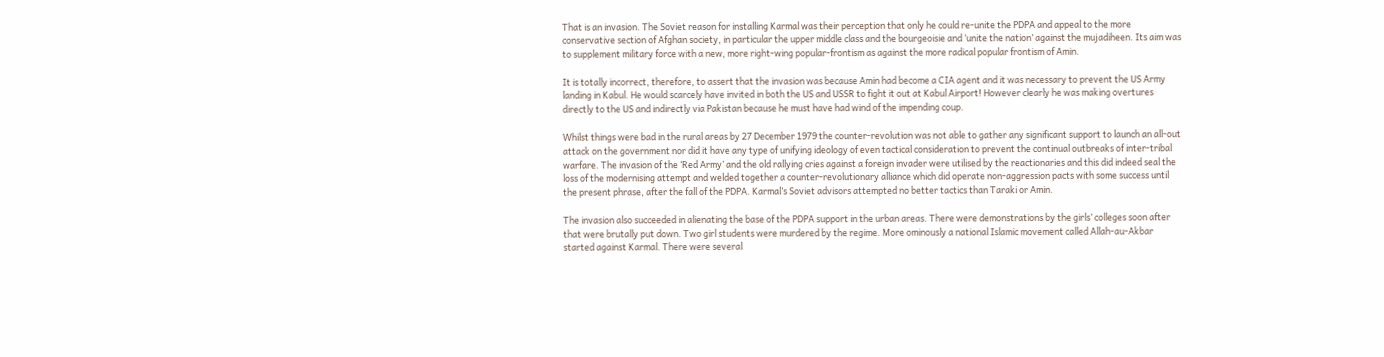That is an invasion. The Soviet reason for installing Karmal was their perception that only he could re-unite the PDPA and appeal to the more conservative section of Afghan society, in particular the upper middle class and the bourgeoisie and ‘unite the nation’ against the mujadiheen. Its aim was to supplement military force with a new, more right-wing popular-frontism as against the more radical popular frontism of Amin.

It is totally incorrect, therefore, to assert that the invasion was because Amin had become a CIA agent and it was necessary to prevent the US Army landing in Kabul. He would scarcely have invited in both the US and USSR to fight it out at Kabul Airport! However clearly he was making overtures directly to the US and indirectly via Pakistan because he must have had wind of the impending coup.

Whilst things were bad in the rural areas by 27 December 1979 the counter-revolution was not able to gather any significant support to launch an all-out attack on the government nor did it have any type of unifying ideology of even tactical consideration to prevent the continual outbreaks of inter-tribal warfare. The invasion of the ‘Red Army’ and the old rallying cries against a foreign invader were utilised by the reactionaries and this did indeed seal the loss of the modernising attempt and welded together a counter-revolutionary alliance which did operate non-aggression pacts with some success until the present phrase, after the fall of the PDPA. Karmal’s Soviet advisors attempted no better tactics than Taraki or Amin.

The invasion also succeeded in alienating the base of the PDPA support in the urban areas. There were demonstrations by the girls’ colleges soon after that were brutally put down. Two girl students were murdered by the regime. More ominously a national Islamic movement called Allah-au-Akbar started against Karmal. There were several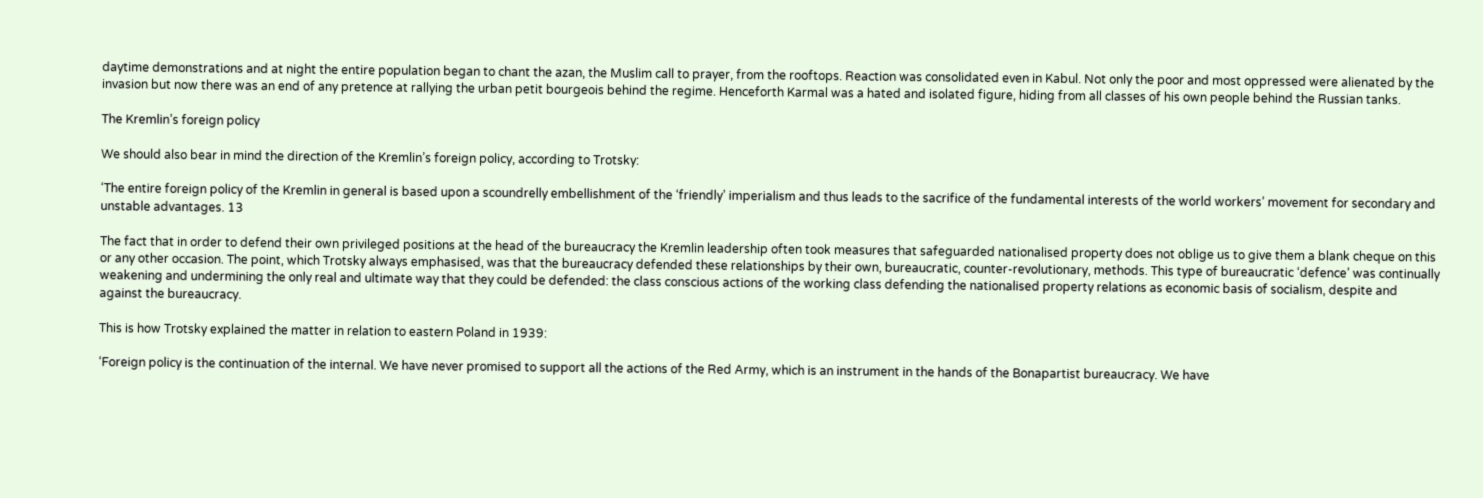daytime demonstrations and at night the entire population began to chant the azan, the Muslim call to prayer, from the rooftops. Reaction was consolidated even in Kabul. Not only the poor and most oppressed were alienated by the invasion but now there was an end of any pretence at rallying the urban petit bourgeois behind the regime. Henceforth Karmal was a hated and isolated figure, hiding from all classes of his own people behind the Russian tanks.

The Kremlin’s foreign policy

We should also bear in mind the direction of the Kremlin’s foreign policy, according to Trotsky:

‘The entire foreign policy of the Kremlin in general is based upon a scoundrelly embellishment of the ‘friendly’ imperialism and thus leads to the sacrifice of the fundamental interests of the world workers’ movement for secondary and unstable advantages. 13

The fact that in order to defend their own privileged positions at the head of the bureaucracy the Kremlin leadership often took measures that safeguarded nationalised property does not oblige us to give them a blank cheque on this or any other occasion. The point, which Trotsky always emphasised, was that the bureaucracy defended these relationships by their own, bureaucratic, counter-revolutionary, methods. This type of bureaucratic ‘defence’ was continually weakening and undermining the only real and ultimate way that they could be defended: the class conscious actions of the working class defending the nationalised property relations as economic basis of socialism, despite and against the bureaucracy.

This is how Trotsky explained the matter in relation to eastern Poland in 1939:

‘Foreign policy is the continuation of the internal. We have never promised to support all the actions of the Red Army, which is an instrument in the hands of the Bonapartist bureaucracy. We have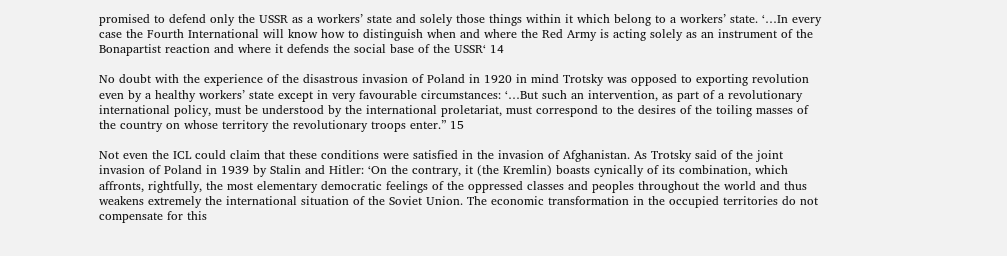promised to defend only the USSR as a workers’ state and solely those things within it which belong to a workers’ state. ‘…In every case the Fourth International will know how to distinguish when and where the Red Army is acting solely as an instrument of the Bonapartist reaction and where it defends the social base of the USSR‘ 14

No doubt with the experience of the disastrous invasion of Poland in 1920 in mind Trotsky was opposed to exporting revolution even by a healthy workers’ state except in very favourable circumstances: ‘…But such an intervention, as part of a revolutionary international policy, must be understood by the international proletariat, must correspond to the desires of the toiling masses of the country on whose territory the revolutionary troops enter.” 15

Not even the ICL could claim that these conditions were satisfied in the invasion of Afghanistan. As Trotsky said of the joint invasion of Poland in 1939 by Stalin and Hitler: ‘On the contrary, it (the Kremlin) boasts cynically of its combination, which affronts, rightfully, the most elementary democratic feelings of the oppressed classes and peoples throughout the world and thus weakens extremely the international situation of the Soviet Union. The economic transformation in the occupied territories do not compensate for this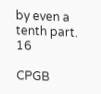by even a tenth part. 16

CPGB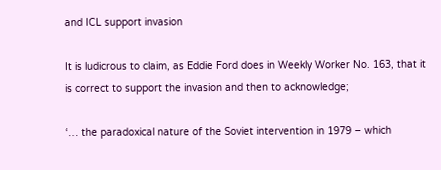and ICL support invasion

It is ludicrous to claim, as Eddie Ford does in Weekly Worker No. 163, that it is correct to support the invasion and then to acknowledge;

‘… the paradoxical nature of the Soviet intervention in 1979 – which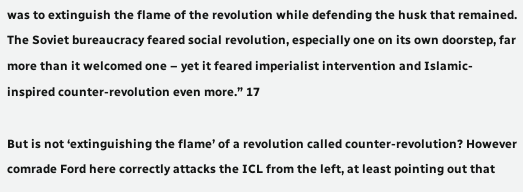was to extinguish the flame of the revolution while defending the husk that remained. The Soviet bureaucracy feared social revolution, especially one on its own doorstep, far more than it welcomed one – yet it feared imperialist intervention and Islamic-inspired counter-revolution even more.” 17

But is not ‘extinguishing the flame’ of a revolution called counter-revolution? However comrade Ford here correctly attacks the ICL from the left, at least pointing out that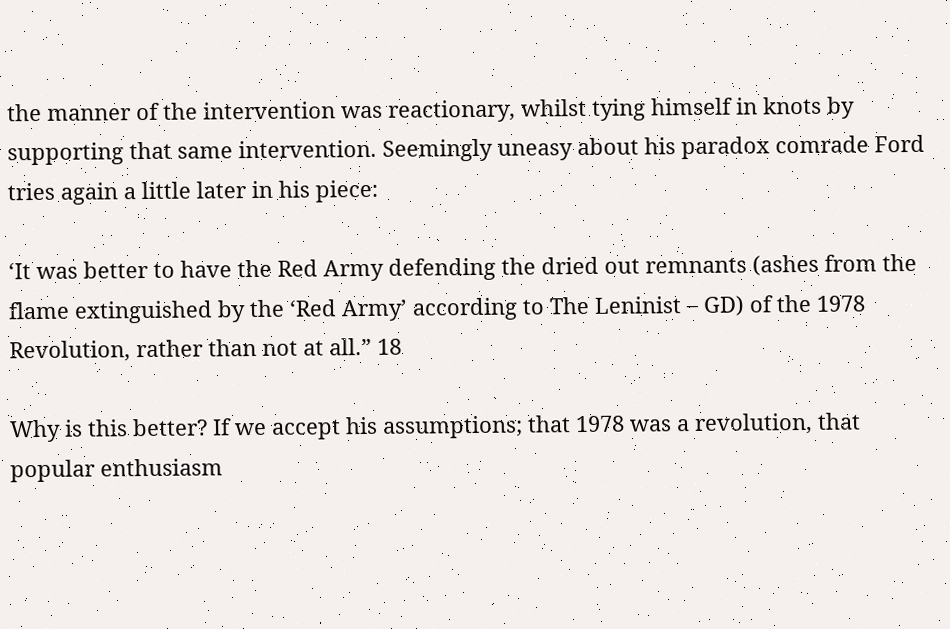the manner of the intervention was reactionary, whilst tying himself in knots by supporting that same intervention. Seemingly uneasy about his paradox comrade Ford tries again a little later in his piece:

‘It was better to have the Red Army defending the dried out remnants (ashes from the flame extinguished by the ‘Red Army’ according to The Leninist – GD) of the 1978 Revolution, rather than not at all.” 18

Why is this better? If we accept his assumptions; that 1978 was a revolution, that popular enthusiasm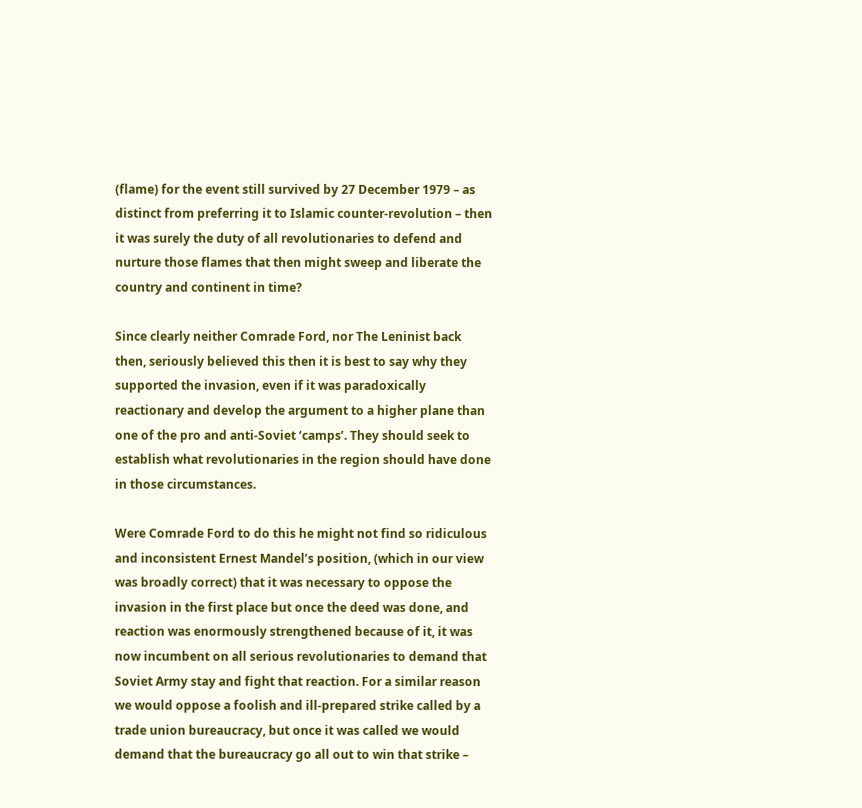(flame) for the event still survived by 27 December 1979 – as distinct from preferring it to Islamic counter-revolution – then it was surely the duty of all revolutionaries to defend and nurture those flames that then might sweep and liberate the country and continent in time?

Since clearly neither Comrade Ford, nor The Leninist back then, seriously believed this then it is best to say why they supported the invasion, even if it was paradoxically reactionary and develop the argument to a higher plane than one of the pro and anti-Soviet ‘camps’. They should seek to establish what revolutionaries in the region should have done in those circumstances.

Were Comrade Ford to do this he might not find so ridiculous and inconsistent Ernest Mandel’s position, (which in our view was broadly correct) that it was necessary to oppose the invasion in the first place but once the deed was done, and reaction was enormously strengthened because of it, it was now incumbent on all serious revolutionaries to demand that Soviet Army stay and fight that reaction. For a similar reason we would oppose a foolish and ill-prepared strike called by a trade union bureaucracy, but once it was called we would demand that the bureaucracy go all out to win that strike –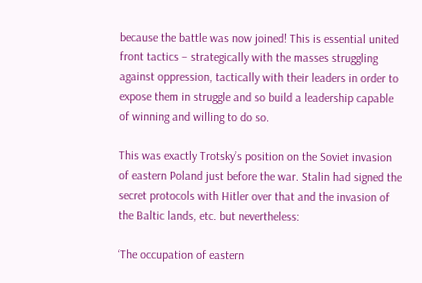because the battle was now joined! This is essential united front tactics – strategically with the masses struggling against oppression, tactically with their leaders in order to expose them in struggle and so build a leadership capable of winning and willing to do so.

This was exactly Trotsky’s position on the Soviet invasion of eastern Poland just before the war. Stalin had signed the secret protocols with Hitler over that and the invasion of the Baltic lands, etc. but nevertheless:

‘The occupation of eastern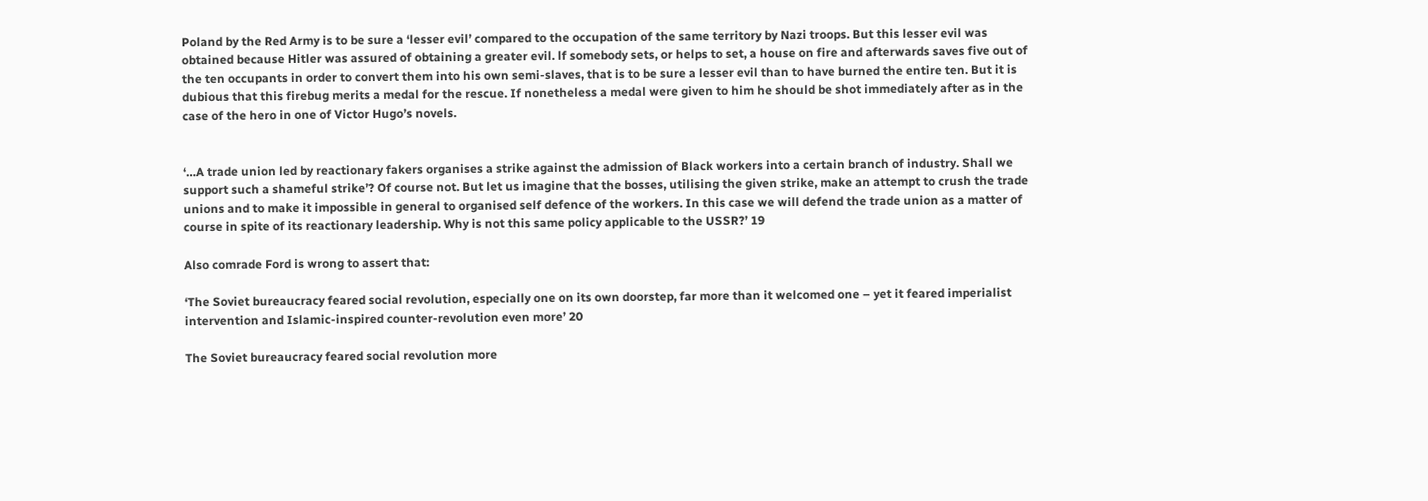Poland by the Red Army is to be sure a ‘lesser evil’ compared to the occupation of the same territory by Nazi troops. But this lesser evil was obtained because Hitler was assured of obtaining a greater evil. lf somebody sets, or helps to set, a house on fire and afterwards saves five out of the ten occupants in order to convert them into his own semi-slaves, that is to be sure a lesser evil than to have burned the entire ten. But it is dubious that this firebug merits a medal for the rescue. If nonetheless a medal were given to him he should be shot immediately after as in the case of the hero in one of Victor Hugo’s novels.


‘…A trade union led by reactionary fakers organises a strike against the admission of Black workers into a certain branch of industry. Shall we support such a shameful strike’? Of course not. But let us imagine that the bosses, utilising the given strike, make an attempt to crush the trade unions and to make it impossible in general to organised self defence of the workers. In this case we will defend the trade union as a matter of course in spite of its reactionary leadership. Why is not this same policy applicable to the USSR?’ 19

Also comrade Ford is wrong to assert that:

‘The Soviet bureaucracy feared social revolution, especially one on its own doorstep, far more than it welcomed one – yet it feared imperialist intervention and Islamic-inspired counter-revolution even more’ 20

The Soviet bureaucracy feared social revolution more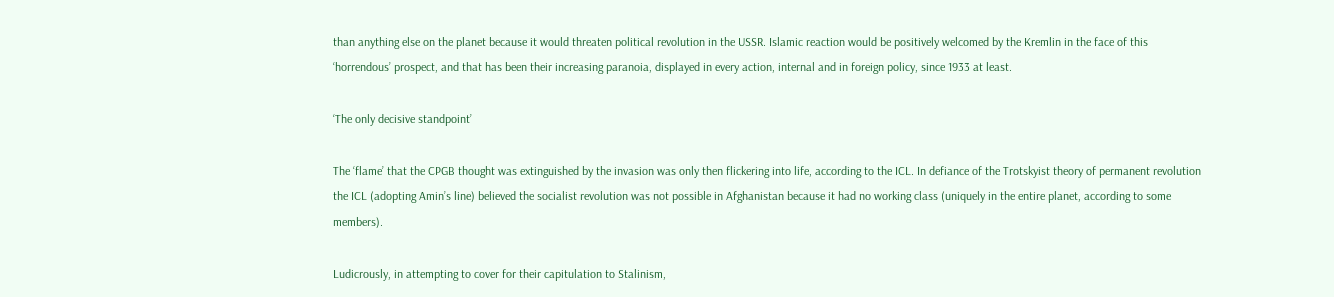than anything else on the planet because it would threaten political revolution in the USSR. Islamic reaction would be positively welcomed by the Kremlin in the face of this ‘horrendous’ prospect, and that has been their increasing paranoia, displayed in every action, internal and in foreign policy, since 1933 at least.

‘The only decisive standpoint’

The ‘flame’ that the CPGB thought was extinguished by the invasion was only then flickering into life, according to the ICL. In defiance of the Trotskyist theory of permanent revolution the ICL (adopting Amin’s line) believed the socialist revolution was not possible in Afghanistan because it had no working class (uniquely in the entire planet, according to some members).

Ludicrously, in attempting to cover for their capitulation to Stalinism,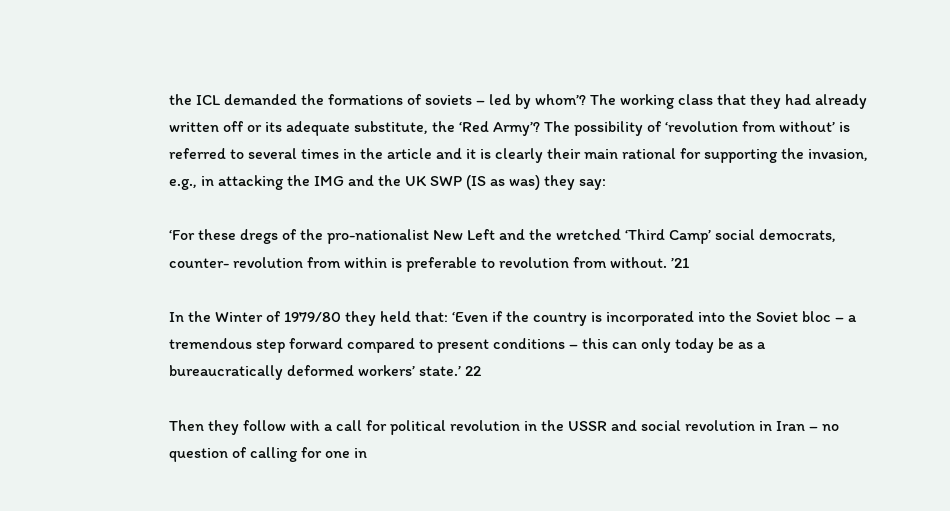the ICL demanded the formations of soviets – led by whom’? The working class that they had already written off or its adequate substitute, the ‘Red Army’? The possibility of ‘revolution from without’ is referred to several times in the article and it is clearly their main rational for supporting the invasion, e.g., in attacking the IMG and the UK SWP (IS as was) they say:

‘For these dregs of the pro-nationalist New Left and the wretched ‘Third Camp’ social democrats, counter- revolution from within is preferable to revolution from without. ’21

In the Winter of 1979/80 they held that: ‘Even if the country is incorporated into the Soviet bloc – a tremendous step forward compared to present conditions – this can only today be as a bureaucratically deformed workers’ state.’ 22

Then they follow with a call for political revolution in the USSR and social revolution in Iran – no question of calling for one in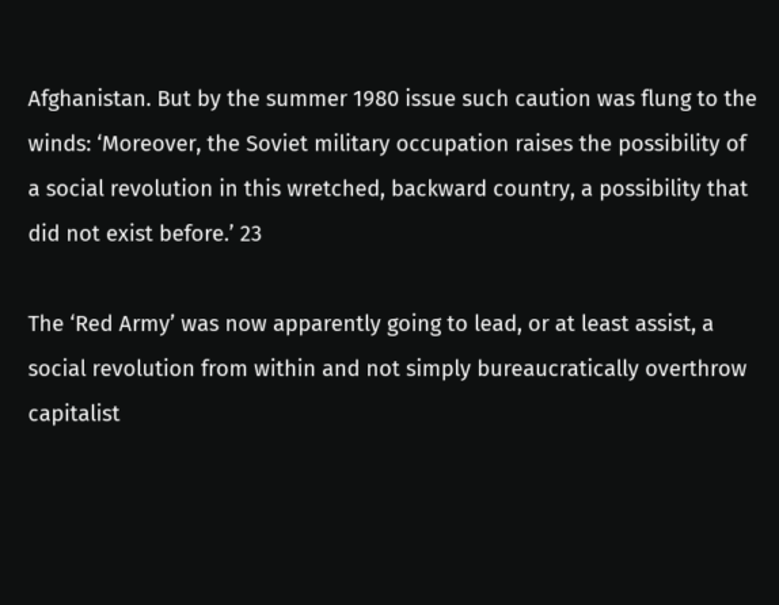Afghanistan. But by the summer 1980 issue such caution was flung to the winds: ‘Moreover, the Soviet military occupation raises the possibility of a social revolution in this wretched, backward country, a possibility that did not exist before.’ 23

The ‘Red Army’ was now apparently going to lead, or at least assist, a social revolution from within and not simply bureaucratically overthrow capitalist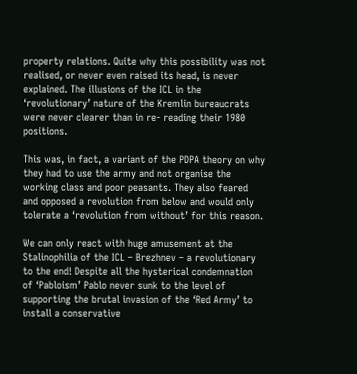property relations. Quite why this possibility was not realised, or never even raised its head, is never explained. The illusions of the ICL in the ‘revolutionary’ nature of the Kremlin bureaucrats were never clearer than in re- reading their 1980 positions.

This was, in fact, a variant of the PDPA theory on why they had to use the army and not organise the working class and poor peasants. They also feared and opposed a revolution from below and would only tolerate a ‘revolution from without’ for this reason.

We can only react with huge amusement at the Stalinophilia of the ICL – Brezhnev – a revolutionary to the end! Despite all the hysterical condemnation of ‘Pabloism’ Pablo never sunk to the level of supporting the brutal invasion of the ‘Red Army’ to install a conservative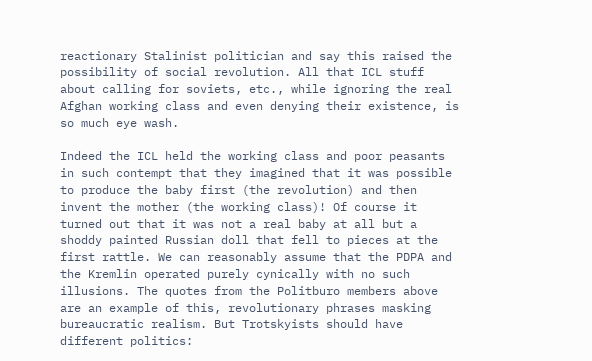reactionary Stalinist politician and say this raised the possibility of social revolution. All that ICL stuff about calling for soviets, etc., while ignoring the real Afghan working class and even denying their existence, is so much eye wash.

Indeed the ICL held the working class and poor peasants in such contempt that they imagined that it was possible to produce the baby first (the revolution) and then invent the mother (the working class)! Of course it turned out that it was not a real baby at all but a shoddy painted Russian doll that fell to pieces at the first rattle. We can reasonably assume that the PDPA and the Kremlin operated purely cynically with no such illusions. The quotes from the Politburo members above are an example of this, revolutionary phrases masking bureaucratic realism. But Trotskyists should have different politics: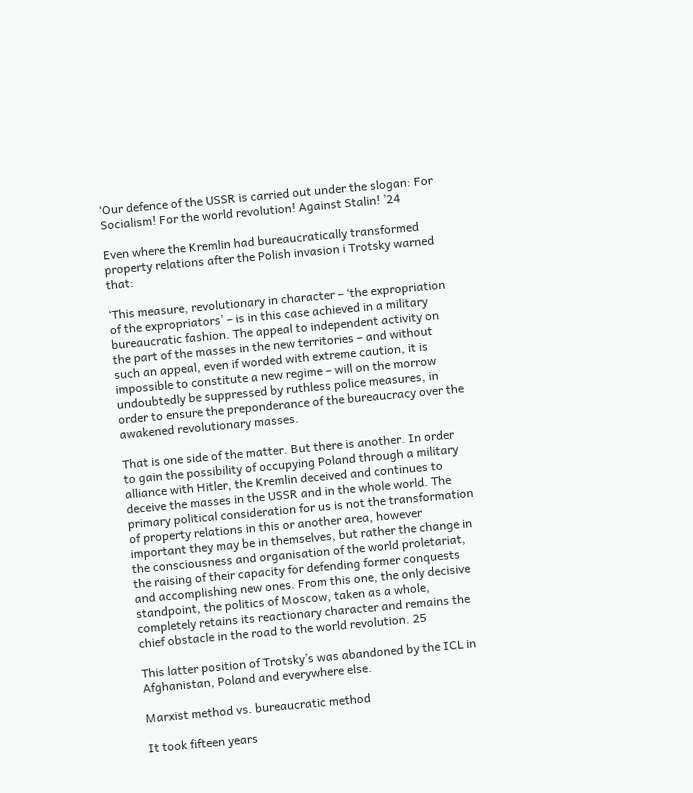‘Our defence of the USSR is carried out under the slogan: For Socialism! For the world revolution! Against Stalin! ’24

Even where the Kremlin had bureaucratically transformed property relations after the Polish invasion i Trotsky warned that:

‘This measure, revolutionary in character – ‘the expropriation of the expropriators’ – is in this case achieved in a military bureaucratic fashion. The appeal to independent activity on the part of the masses in the new territories – and without such an appeal, even if worded with extreme caution, it is impossible to constitute a new regime – will on the morrow undoubtedly be suppressed by ruthless police measures, in order to ensure the preponderance of the bureaucracy over the awakened revolutionary masses.

That is one side of the matter. But there is another. In order to gain the possibility of occupying Poland through a military alliance with Hitler, the Kremlin deceived and continues to deceive the masses in the USSR and in the whole world. The primary political consideration for us is not the transformation of property relations in this or another area, however important they may be in themselves, but rather the change in the consciousness and organisation of the world proletariat, the raising of their capacity for defending former conquests and accomplishing new ones. From this one, the only decisive standpoint, the politics of Moscow, taken as a whole, completely retains its reactionary character and remains the chief obstacle in the road to the world revolution. 25

This latter position of Trotsky’s was abandoned by the ICL in Afghanistan, Poland and everywhere else.

Marxist method vs. bureaucratic method

It took fifteen years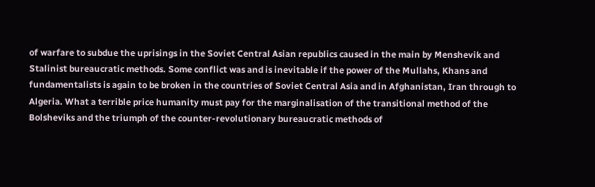of warfare to subdue the uprisings in the Soviet Central Asian republics caused in the main by Menshevik and Stalinist bureaucratic methods. Some conflict was and is inevitable if the power of the Mullahs, Khans and fundamentalists is again to be broken in the countries of Soviet Central Asia and in Afghanistan, Iran through to Algeria. What a terrible price humanity must pay for the marginalisation of the transitional method of the Bolsheviks and the triumph of the counter-revolutionary bureaucratic methods of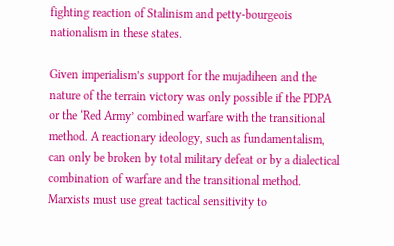fighting reaction of Stalinism and petty-bourgeois nationalism in these states.

Given imperialism’s support for the mujadiheen and the nature of the terrain victory was only possible if the PDPA or the ‘Red Army’ combined warfare with the transitional method. A reactionary ideology, such as fundamentalism, can only be broken by total military defeat or by a dialectical combination of warfare and the transitional method. Marxists must use great tactical sensitivity to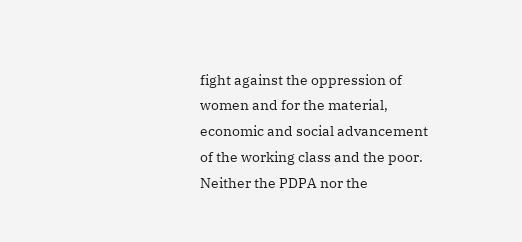fight against the oppression of women and for the material, economic and social advancement of the working class and the poor. Neither the PDPA nor the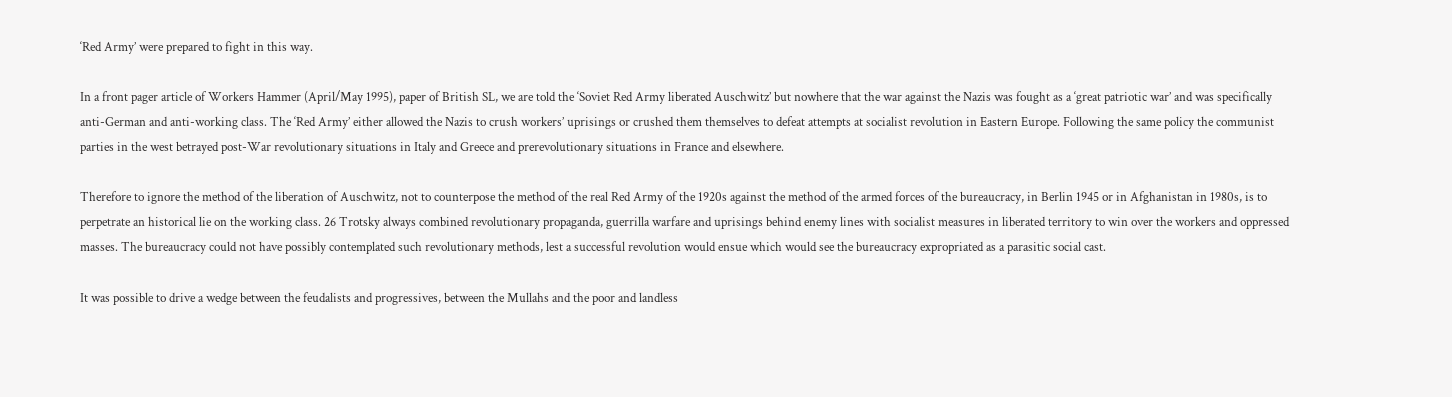‘Red Army’ were prepared to fight in this way.

In a front pager article of Workers Hammer (April/May 1995), paper of British SL, we are told the ‘Soviet Red Army liberated Auschwitz’ but nowhere that the war against the Nazis was fought as a ‘great patriotic war’ and was specifically anti-German and anti-working class. The ‘Red Army’ either allowed the Nazis to crush workers’ uprisings or crushed them themselves to defeat attempts at socialist revolution in Eastern Europe. Following the same policy the communist parties in the west betrayed post-War revolutionary situations in Italy and Greece and prerevolutionary situations in France and elsewhere.

Therefore to ignore the method of the liberation of Auschwitz, not to counterpose the method of the real Red Army of the 1920s against the method of the armed forces of the bureaucracy, in Berlin 1945 or in Afghanistan in 1980s, is to perpetrate an historical lie on the working class. 26 Trotsky always combined revolutionary propaganda, guerrilla warfare and uprisings behind enemy lines with socialist measures in liberated territory to win over the workers and oppressed masses. The bureaucracy could not have possibly contemplated such revolutionary methods, lest a successful revolution would ensue which would see the bureaucracy expropriated as a parasitic social cast.

It was possible to drive a wedge between the feudalists and progressives, between the Mullahs and the poor and landless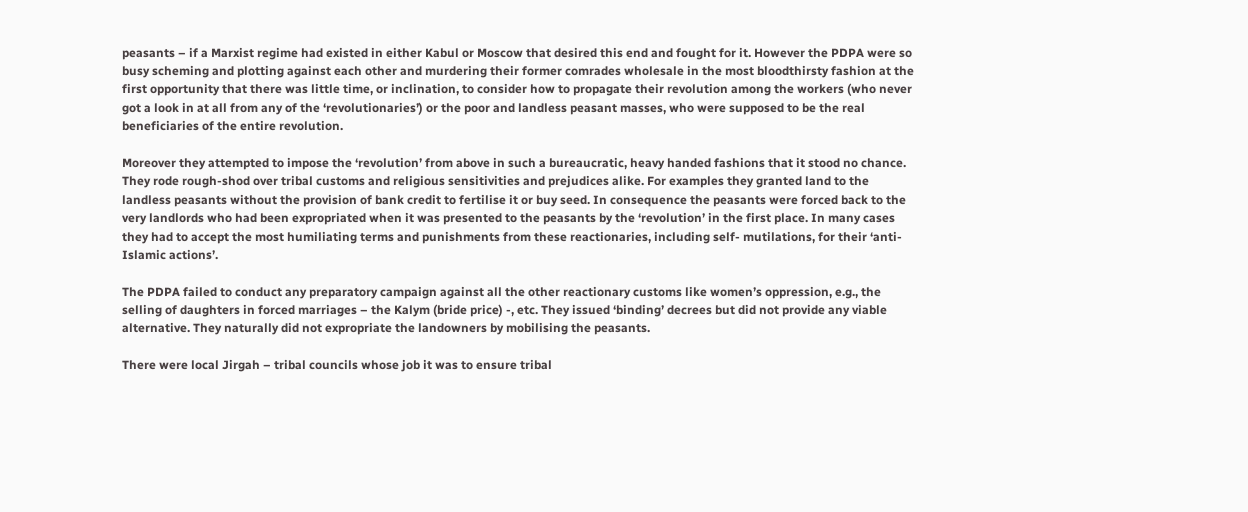peasants – if a Marxist regime had existed in either Kabul or Moscow that desired this end and fought for it. However the PDPA were so busy scheming and plotting against each other and murdering their former comrades wholesale in the most bloodthirsty fashion at the first opportunity that there was little time, or inclination, to consider how to propagate their revolution among the workers (who never got a look in at all from any of the ‘revolutionaries’) or the poor and landless peasant masses, who were supposed to be the real beneficiaries of the entire revolution.

Moreover they attempted to impose the ‘revolution’ from above in such a bureaucratic, heavy handed fashions that it stood no chance. They rode rough-shod over tribal customs and religious sensitivities and prejudices alike. For examples they granted land to the landless peasants without the provision of bank credit to fertilise it or buy seed. In consequence the peasants were forced back to the very landlords who had been expropriated when it was presented to the peasants by the ‘revolution’ in the first place. In many cases they had to accept the most humiliating terms and punishments from these reactionaries, including self- mutilations, for their ‘anti-Islamic actions’.

The PDPA failed to conduct any preparatory campaign against all the other reactionary customs like women’s oppression, e.g., the selling of daughters in forced marriages – the Kalym (bride price) -, etc. They issued ‘binding’ decrees but did not provide any viable alternative. They naturally did not expropriate the landowners by mobilising the peasants.

There were local Jirgah – tribal councils whose job it was to ensure tribal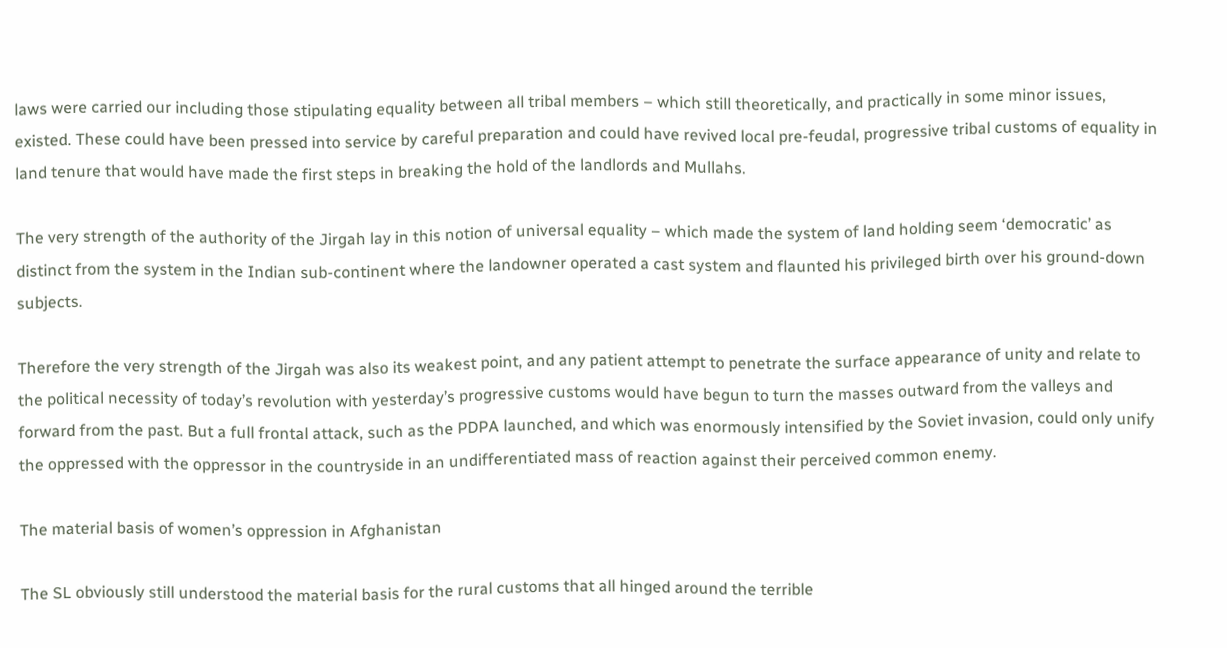laws were carried our including those stipulating equality between all tribal members – which still theoretically, and practically in some minor issues, existed. These could have been pressed into service by careful preparation and could have revived local pre-feudal, progressive tribal customs of equality in land tenure that would have made the first steps in breaking the hold of the landlords and Mullahs.

The very strength of the authority of the Jirgah lay in this notion of universal equality – which made the system of land holding seem ‘democratic’ as distinct from the system in the Indian sub-continent where the landowner operated a cast system and flaunted his privileged birth over his ground-down subjects.

Therefore the very strength of the Jirgah was also its weakest point, and any patient attempt to penetrate the surface appearance of unity and relate to the political necessity of today’s revolution with yesterday’s progressive customs would have begun to turn the masses outward from the valleys and forward from the past. But a full frontal attack, such as the PDPA launched, and which was enormously intensified by the Soviet invasion, could only unify the oppressed with the oppressor in the countryside in an undifferentiated mass of reaction against their perceived common enemy.

The material basis of women’s oppression in Afghanistan

The SL obviously still understood the material basis for the rural customs that all hinged around the terrible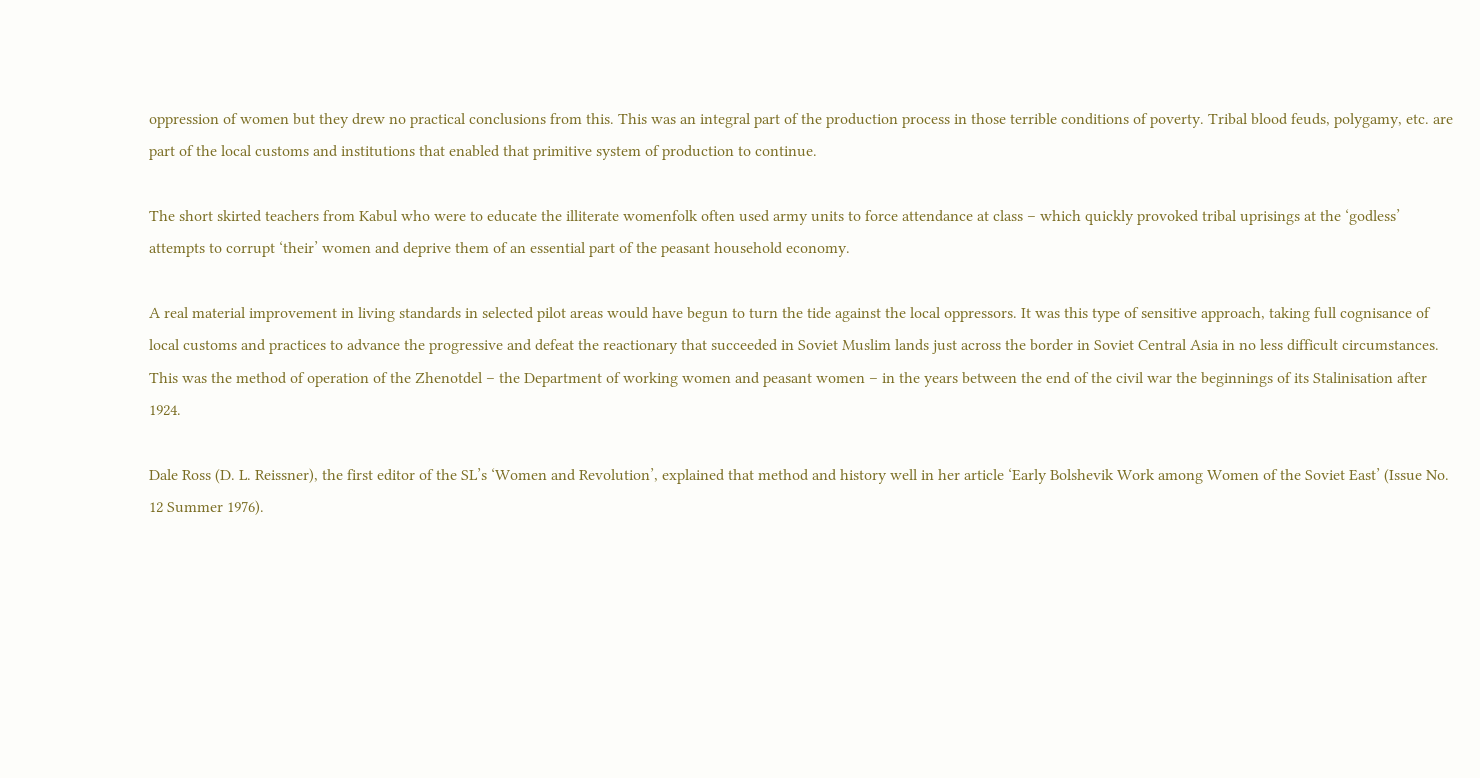oppression of women but they drew no practical conclusions from this. This was an integral part of the production process in those terrible conditions of poverty. Tribal blood feuds, polygamy, etc. are part of the local customs and institutions that enabled that primitive system of production to continue.

The short skirted teachers from Kabul who were to educate the illiterate womenfolk often used army units to force attendance at class – which quickly provoked tribal uprisings at the ‘godless’ attempts to corrupt ‘their’ women and deprive them of an essential part of the peasant household economy.

A real material improvement in living standards in selected pilot areas would have begun to turn the tide against the local oppressors. It was this type of sensitive approach, taking full cognisance of local customs and practices to advance the progressive and defeat the reactionary that succeeded in Soviet Muslim lands just across the border in Soviet Central Asia in no less difficult circumstances. This was the method of operation of the Zhenotdel – the Department of working women and peasant women – in the years between the end of the civil war the beginnings of its Stalinisation after 1924.

Dale Ross (D. L. Reissner), the first editor of the SL’s ‘Women and Revolution’, explained that method and history well in her article ‘Early Bolshevik Work among Women of the Soviet East’ (Issue No. 12 Summer 1976).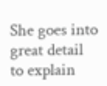She goes into great detail to explain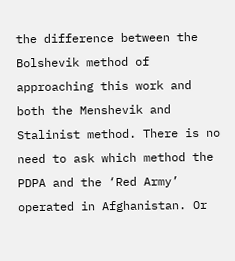the difference between the Bolshevik method of approaching this work and both the Menshevik and Stalinist method. There is no need to ask which method the PDPA and the ‘Red Army’ operated in Afghanistan. Or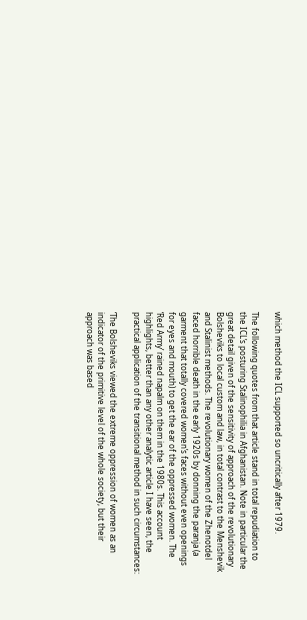which method the ICL supported so uncritically after 1979.

The following quotes from that article stand in total repudiation to the ICL’s posturing Stalinophilia in Afghanistan. Note in particular the great detail given of the sensitivity of approach of the revolutionary Bolsheviks to local custom and law, in total contrast to the Menshevik and Stalinist methods. The revolutionary women of the Zhenotdel faced horrible death in the early 1920s by donning the paranja (a garment that totally covered women’s faces without even openings for eyes and mouth) to get the ear of the oppressed women. The ‘Red Army’ rained napalm on them in the 1980s. This account highlights, better than any other analytic article I have seen, the practical application of the transitional method in such circumstances:

‘The Bolsheviks viewed the extreme oppression of women as an indicator of the primitive level of the whole society, but their approach was based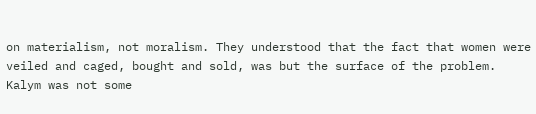on materialism, not moralism. They understood that the fact that women were veiled and caged, bought and sold, was but the surface of the problem. Kalym was not some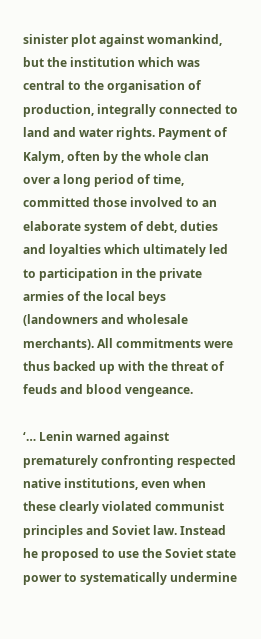sinister plot against womankind, but the institution which was central to the organisation of production, integrally connected to land and water rights. Payment of Kalym, often by the whole clan over a long period of time, committed those involved to an elaborate system of debt, duties and loyalties which ultimately led to participation in the private armies of the local beys (landowners and wholesale merchants). All commitments were thus backed up with the threat of feuds and blood vengeance.

‘… Lenin warned against prematurely confronting respected native institutions, even when these clearly violated communist principles and Soviet law. Instead he proposed to use the Soviet state power to systematically undermine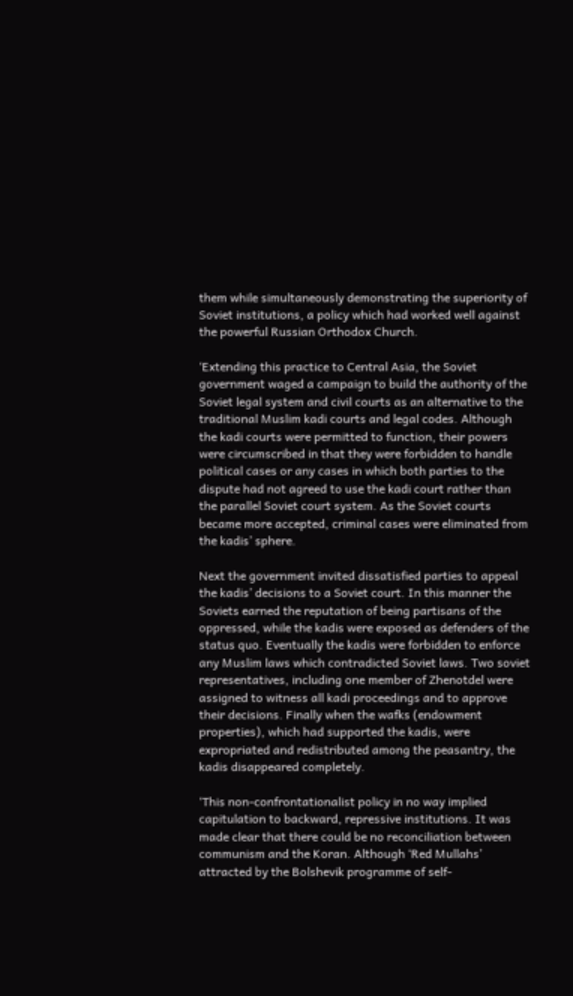them while simultaneously demonstrating the superiority of Soviet institutions, a policy which had worked well against the powerful Russian Orthodox Church.

‘Extending this practice to Central Asia, the Soviet government waged a campaign to build the authority of the Soviet legal system and civil courts as an alternative to the traditional Muslim kadi courts and legal codes. Although the kadi courts were permitted to function, their powers were circumscribed in that they were forbidden to handle political cases or any cases in which both parties to the dispute had not agreed to use the kadi court rather than the parallel Soviet court system. As the Soviet courts became more accepted, criminal cases were eliminated from the kadis’ sphere.

Next the government invited dissatisfied parties to appeal the kadis’ decisions to a Soviet court. In this manner the Soviets earned the reputation of being partisans of the oppressed, while the kadis were exposed as defenders of the status quo. Eventually the kadis were forbidden to enforce any Muslim laws which contradicted Soviet laws. Two soviet representatives, including one member of Zhenotdel were assigned to witness all kadi proceedings and to approve their decisions. Finally when the wafks (endowment properties), which had supported the kadis, were expropriated and redistributed among the peasantry, the kadis disappeared completely.

‘This non-confrontationalist policy in no way implied capitulation to backward, repressive institutions. It was made clear that there could be no reconciliation between communism and the Koran. Although ‘Red Mullahs’ attracted by the Bolshevik programme of self-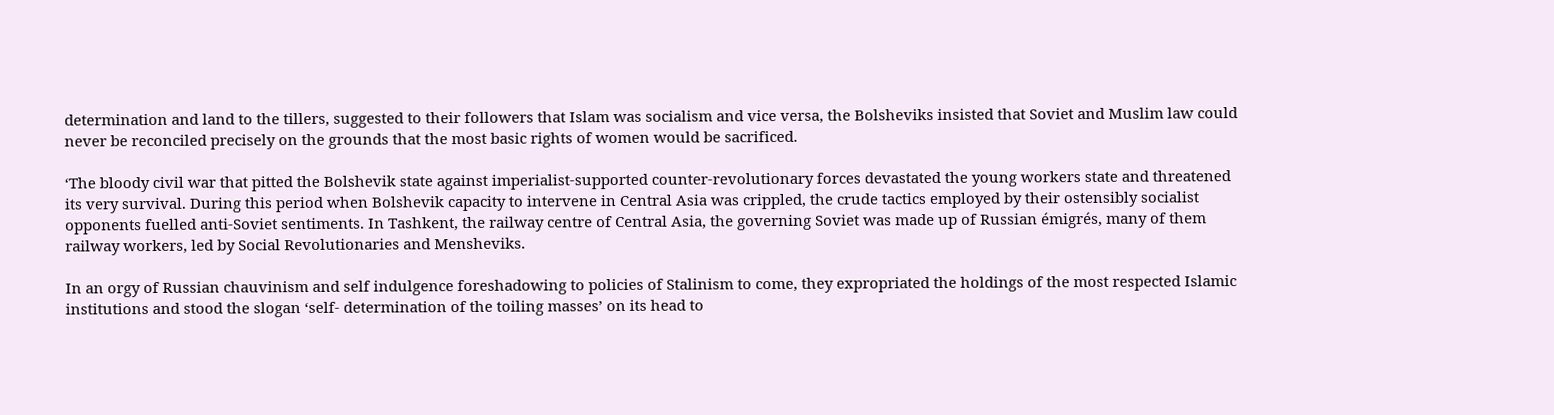determination and land to the tillers, suggested to their followers that Islam was socialism and vice versa, the Bolsheviks insisted that Soviet and Muslim law could never be reconciled precisely on the grounds that the most basic rights of women would be sacrificed.

‘The bloody civil war that pitted the Bolshevik state against imperialist-supported counter-revolutionary forces devastated the young workers state and threatened its very survival. During this period when Bolshevik capacity to intervene in Central Asia was crippled, the crude tactics employed by their ostensibly socialist opponents fuelled anti-Soviet sentiments. In Tashkent, the railway centre of Central Asia, the governing Soviet was made up of Russian émigrés, many of them railway workers, led by Social Revolutionaries and Mensheviks.

In an orgy of Russian chauvinism and self indulgence foreshadowing to policies of Stalinism to come, they expropriated the holdings of the most respected Islamic institutions and stood the slogan ‘self- determination of the toiling masses’ on its head to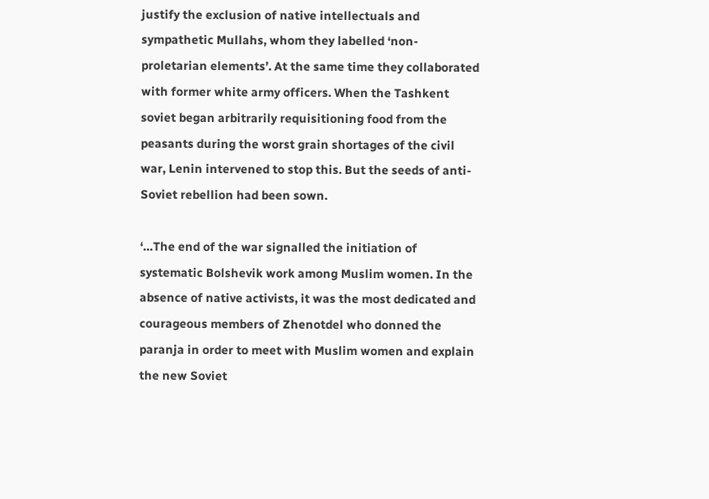justify the exclusion of native intellectuals and sympathetic Mullahs, whom they labelled ‘non- proletarian elements’. At the same time they collaborated with former white army officers. When the Tashkent soviet began arbitrarily requisitioning food from the peasants during the worst grain shortages of the civil war, Lenin intervened to stop this. But the seeds of anti-Soviet rebellion had been sown.

‘…The end of the war signalled the initiation of systematic Bolshevik work among Muslim women. In the absence of native activists, it was the most dedicated and courageous members of Zhenotdel who donned the paranja in order to meet with Muslim women and explain the new Soviet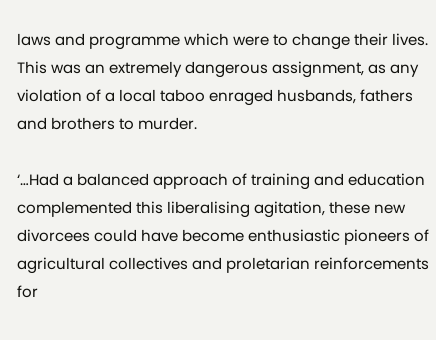laws and programme which were to change their lives. This was an extremely dangerous assignment, as any violation of a local taboo enraged husbands, fathers and brothers to murder.

‘…Had a balanced approach of training and education complemented this liberalising agitation, these new divorcees could have become enthusiastic pioneers of agricultural collectives and proletarian reinforcements for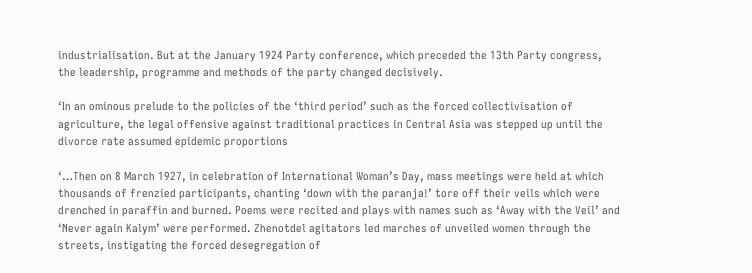industrialisation. But at the January 1924 Party conference, which preceded the 13th Party congress, the leadership, programme and methods of the party changed decisively.

‘In an ominous prelude to the policies of the ‘third period’ such as the forced collectivisation of agriculture, the legal offensive against traditional practices in Central Asia was stepped up until the divorce rate assumed epidemic proportions

‘…Then on 8 March 1927, in celebration of International Woman’s Day, mass meetings were held at which thousands of frenzied participants, chanting ‘down with the paranja!’ tore off their veils which were drenched in paraffin and burned. Poems were recited and plays with names such as ‘Away with the Veil’ and ‘Never again Kalym’ were performed. Zhenotdel agitators led marches of unveiled women through the streets, instigating the forced desegregation of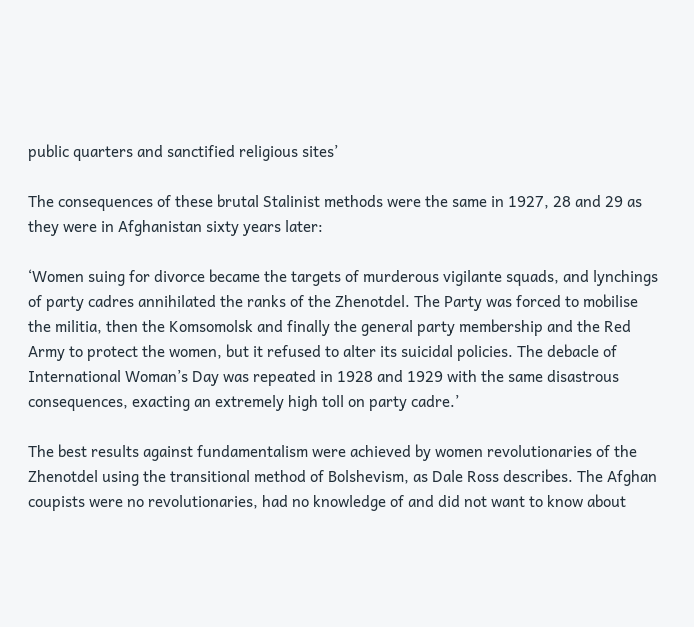public quarters and sanctified religious sites’

The consequences of these brutal Stalinist methods were the same in 1927, 28 and 29 as they were in Afghanistan sixty years later:

‘Women suing for divorce became the targets of murderous vigilante squads, and lynchings of party cadres annihilated the ranks of the Zhenotdel. The Party was forced to mobilise the militia, then the Komsomolsk and finally the general party membership and the Red Army to protect the women, but it refused to alter its suicidal policies. The debacle of International Woman’s Day was repeated in 1928 and 1929 with the same disastrous consequences, exacting an extremely high toll on party cadre.’

The best results against fundamentalism were achieved by women revolutionaries of the Zhenotdel using the transitional method of Bolshevism, as Dale Ross describes. The Afghan coupists were no revolutionaries, had no knowledge of and did not want to know about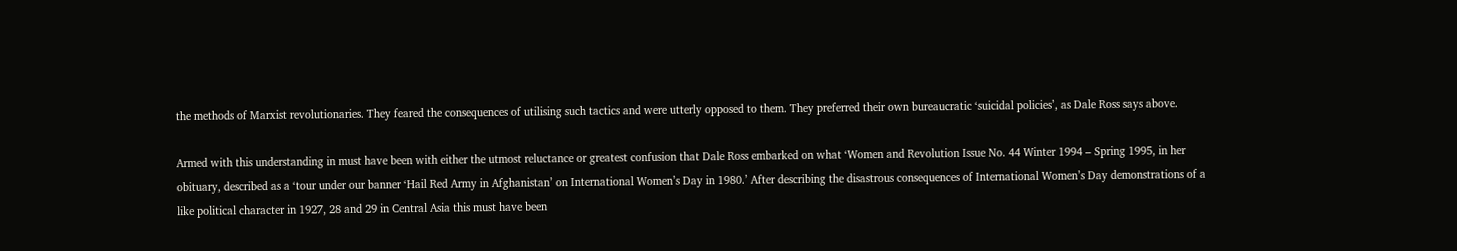the methods of Marxist revolutionaries. They feared the consequences of utilising such tactics and were utterly opposed to them. They preferred their own bureaucratic ‘suicidal policies’, as Dale Ross says above.

Armed with this understanding in must have been with either the utmost reluctance or greatest confusion that Dale Ross embarked on what ‘Women and Revolution Issue No. 44 Winter 1994 – Spring 1995, in her obituary, described as a ‘tour under our banner ‘Hail Red Army in Afghanistan’ on International Women’s Day in 1980.’ After describing the disastrous consequences of International Women’s Day demonstrations of a like political character in 1927, 28 and 29 in Central Asia this must have been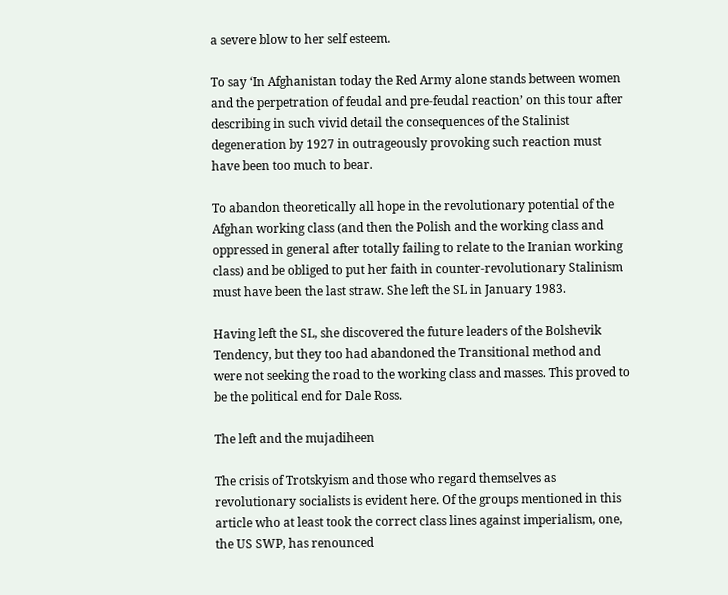a severe blow to her self esteem.

To say ‘In Afghanistan today the Red Army alone stands between women and the perpetration of feudal and pre-feudal reaction’ on this tour after describing in such vivid detail the consequences of the Stalinist degeneration by 1927 in outrageously provoking such reaction must have been too much to bear.

To abandon theoretically all hope in the revolutionary potential of the Afghan working class (and then the Polish and the working class and oppressed in general after totally failing to relate to the Iranian working class) and be obliged to put her faith in counter-revolutionary Stalinism must have been the last straw. She left the SL in January 1983.

Having left the SL, she discovered the future leaders of the Bolshevik Tendency, but they too had abandoned the Transitional method and were not seeking the road to the working class and masses. This proved to be the political end for Dale Ross.

The left and the mujadiheen

The crisis of Trotskyism and those who regard themselves as revolutionary socialists is evident here. Of the groups mentioned in this article who at least took the correct class lines against imperialism, one, the US SWP, has renounced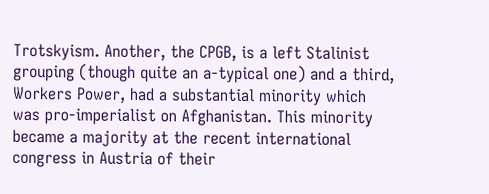Trotskyism. Another, the CPGB, is a left Stalinist grouping (though quite an a-typical one) and a third, Workers Power, had a substantial minority which was pro-imperialist on Afghanistan. This minority became a majority at the recent international congress in Austria of their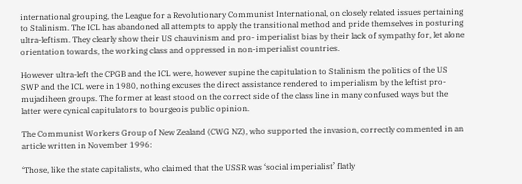international grouping, the League for a Revolutionary Communist International, on closely related issues pertaining to Stalinism. The ICL has abandoned all attempts to apply the transitional method and pride themselves in posturing ultra-leftism. They clearly show their US chauvinism and pro- imperialist bias by their lack of sympathy for, let alone orientation towards, the working class and oppressed in non-imperialist countries.

However ultra-left the CPGB and the ICL were, however supine the capitulation to Stalinism the politics of the US SWP and the ICL were in 1980, nothing excuses the direct assistance rendered to imperialism by the leftist pro-mujadiheen groups. The former at least stood on the correct side of the class line in many confused ways but the latter were cynical capitulators to bourgeois public opinion.

The Communist Workers Group of New Zealand (CWG NZ), who supported the invasion, correctly commented in an article written in November 1996:

‘Those, like the state capitalists, who claimed that the USSR was ‘social imperialist’ flatly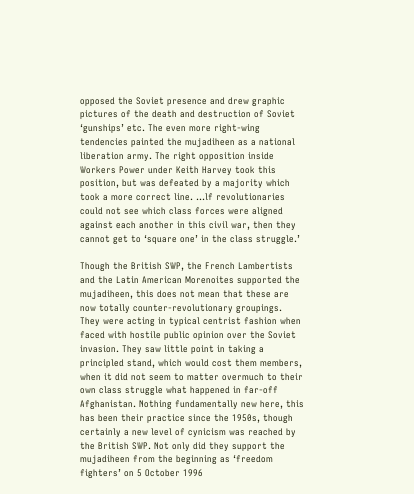opposed the Soviet presence and drew graphic pictures of the death and destruction of Soviet ‘gunships’ etc. The even more right-wing tendencies painted the mujadiheen as a national liberation army. The right opposition inside Workers Power under Keith Harvey took this position, but was defeated by a majority which took a more correct line. …lf revolutionaries could not see which class forces were aligned against each another in this civil war, then they cannot get to ‘square one’ in the class struggle.’

Though the British SWP, the French Lambertists and the Latin American Morenoites supported the mujadiheen, this does not mean that these are now totally counter-revolutionary groupings. They were acting in typical centrist fashion when faced with hostile public opinion over the Soviet invasion. They saw little point in taking a principled stand, which would cost them members, when it did not seem to matter overmuch to their own class struggle what happened in far-off Afghanistan. Nothing fundamentally new here, this has been their practice since the 1950s, though certainly a new level of cynicism was reached by the British SWP. Not only did they support the mujadiheen from the beginning as ‘freedom fighters’ on 5 October 1996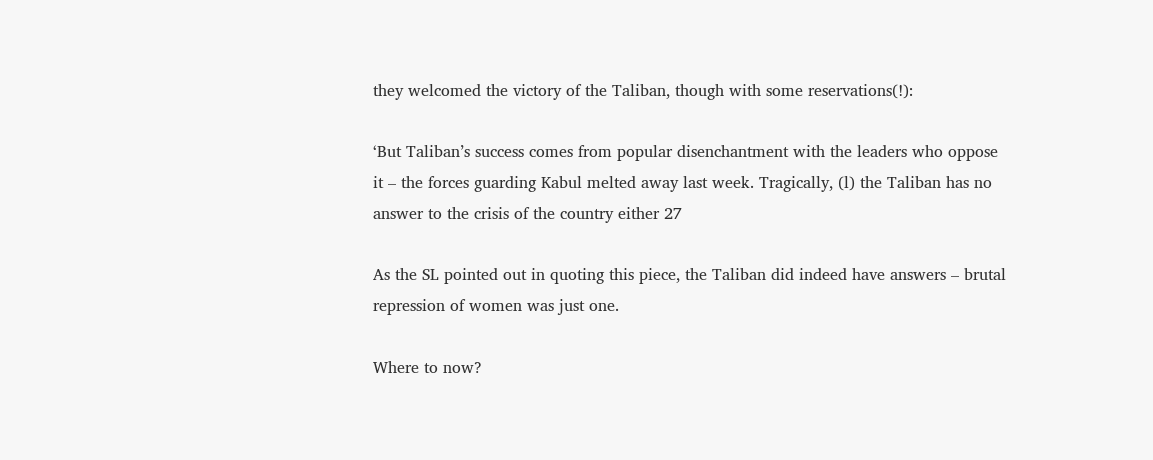they welcomed the victory of the Taliban, though with some reservations(!):

‘But Taliban’s success comes from popular disenchantment with the leaders who oppose it – the forces guarding Kabul melted away last week. Tragically, (l) the Taliban has no answer to the crisis of the country either 27

As the SL pointed out in quoting this piece, the Taliban did indeed have answers – brutal repression of women was just one.

Where to now?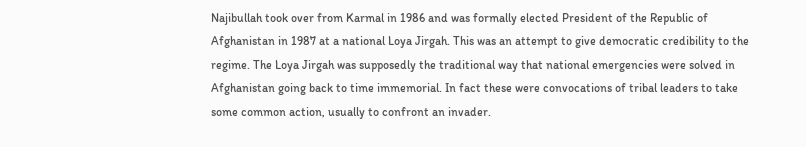Najibullah took over from Karmal in 1986 and was formally elected President of the Republic of Afghanistan in 1987 at a national Loya Jirgah. This was an attempt to give democratic credibility to the regime. The Loya Jirgah was supposedly the traditional way that national emergencies were solved in Afghanistan going back to time immemorial. In fact these were convocations of tribal leaders to take some common action, usually to confront an invader.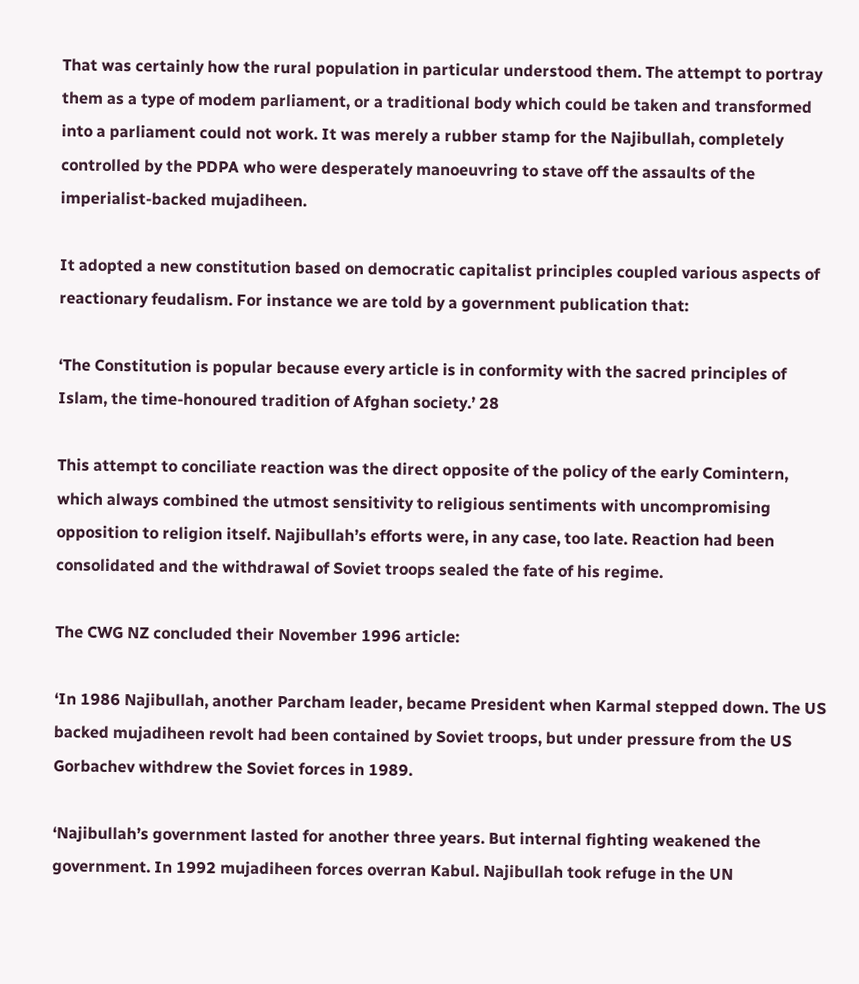That was certainly how the rural population in particular understood them. The attempt to portray them as a type of modem parliament, or a traditional body which could be taken and transformed into a parliament could not work. It was merely a rubber stamp for the Najibullah, completely controlled by the PDPA who were desperately manoeuvring to stave off the assaults of the imperialist-backed mujadiheen.

It adopted a new constitution based on democratic capitalist principles coupled various aspects of reactionary feudalism. For instance we are told by a government publication that:

‘The Constitution is popular because every article is in conformity with the sacred principles of Islam, the time-honoured tradition of Afghan society.’ 28

This attempt to conciliate reaction was the direct opposite of the policy of the early Comintern, which always combined the utmost sensitivity to religious sentiments with uncompromising opposition to religion itself. Najibullah’s efforts were, in any case, too late. Reaction had been consolidated and the withdrawal of Soviet troops sealed the fate of his regime.

The CWG NZ concluded their November 1996 article:

‘In 1986 Najibullah, another Parcham leader, became President when Karmal stepped down. The US backed mujadiheen revolt had been contained by Soviet troops, but under pressure from the US Gorbachev withdrew the Soviet forces in 1989.

‘Najibullah’s government lasted for another three years. But internal fighting weakened the government. In 1992 mujadiheen forces overran Kabul. Najibullah took refuge in the UN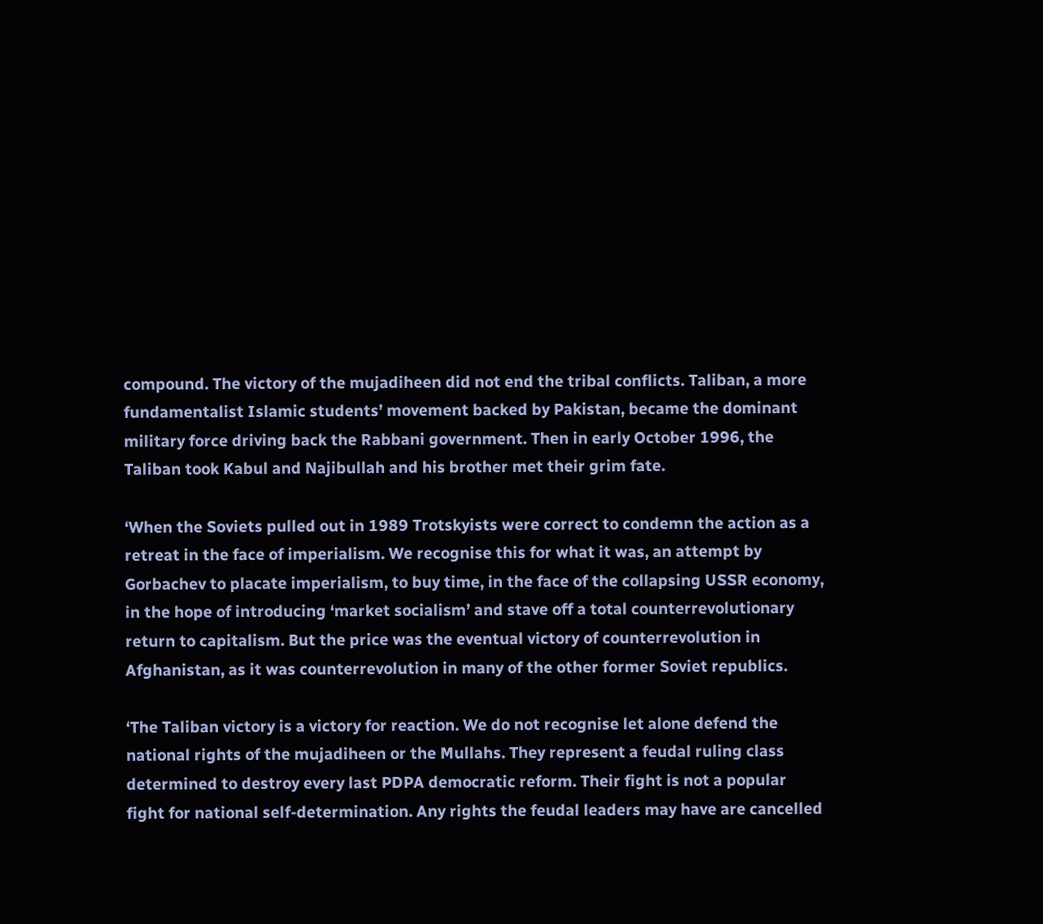compound. The victory of the mujadiheen did not end the tribal conflicts. Taliban, a more fundamentalist Islamic students’ movement backed by Pakistan, became the dominant military force driving back the Rabbani government. Then in early October 1996, the Taliban took Kabul and Najibullah and his brother met their grim fate.

‘When the Soviets pulled out in 1989 Trotskyists were correct to condemn the action as a retreat in the face of imperialism. We recognise this for what it was, an attempt by Gorbachev to placate imperialism, to buy time, in the face of the collapsing USSR economy, in the hope of introducing ‘market socialism’ and stave off a total counterrevolutionary return to capitalism. But the price was the eventual victory of counterrevolution in Afghanistan, as it was counterrevolution in many of the other former Soviet republics.

‘The Taliban victory is a victory for reaction. We do not recognise let alone defend the national rights of the mujadiheen or the Mullahs. They represent a feudal ruling class determined to destroy every last PDPA democratic reform. Their fight is not a popular fight for national self-determination. Any rights the feudal leaders may have are cancelled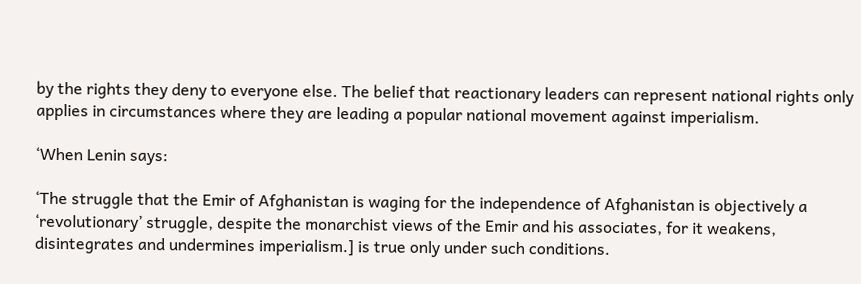by the rights they deny to everyone else. The belief that reactionary leaders can represent national rights only applies in circumstances where they are leading a popular national movement against imperialism.

‘When Lenin says:

‘The struggle that the Emir of Afghanistan is waging for the independence of Afghanistan is objectively a ‘revolutionary’ struggle, despite the monarchist views of the Emir and his associates, for it weakens, disintegrates and undermines imperialism.] is true only under such conditions.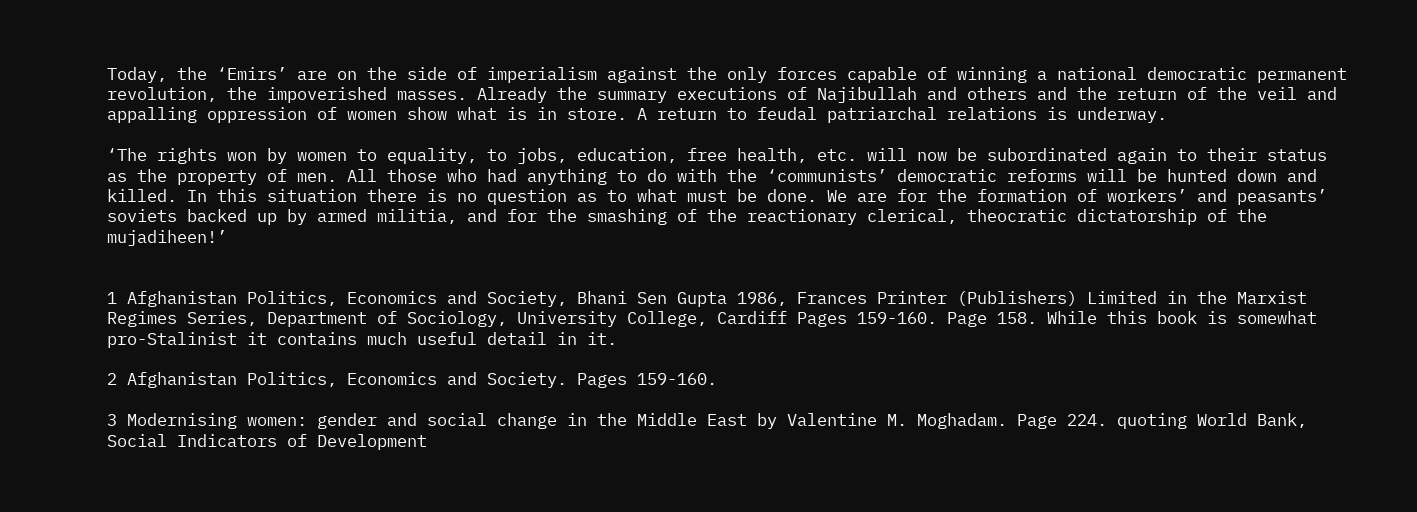Today, the ‘Emirs’ are on the side of imperialism against the only forces capable of winning a national democratic permanent revolution, the impoverished masses. Already the summary executions of Najibullah and others and the return of the veil and appalling oppression of women show what is in store. A return to feudal patriarchal relations is underway.

‘The rights won by women to equality, to jobs, education, free health, etc. will now be subordinated again to their status as the property of men. All those who had anything to do with the ‘communists’ democratic reforms will be hunted down and killed. In this situation there is no question as to what must be done. We are for the formation of workers’ and peasants’ soviets backed up by armed militia, and for the smashing of the reactionary clerical, theocratic dictatorship of the mujadiheen!’


1 Afghanistan Politics, Economics and Society, Bhani Sen Gupta 1986, Frances Printer (Publishers) Limited in the Marxist Regimes Series, Department of Sociology, University College, Cardiff Pages 159-160. Page 158. While this book is somewhat pro-Stalinist it contains much useful detail in it.

2 Afghanistan Politics, Economics and Society. Pages 159-160.

3 Modernising women: gender and social change in the Middle East by Valentine M. Moghadam. Page 224. quoting World Bank, Social Indicators of Development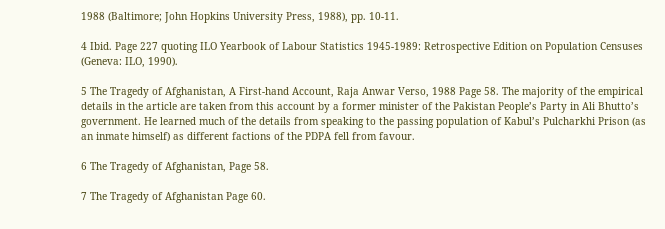1988 (Baltimore; John Hopkins University Press, 1988), pp. 10-11.

4 Ibid. Page 227 quoting ILO Yearbook of Labour Statistics 1945-1989: Retrospective Edition on Population Censuses (Geneva: ILO, 1990).

5 The Tragedy of Afghanistan, A First-hand Account, Raja Anwar Verso, 1988 Page 58. The majority of the empirical details in the article are taken from this account by a former minister of the Pakistan People’s Party in Ali Bhutto’s government. He learned much of the details from speaking to the passing population of Kabul’s Pulcharkhi Prison (as an inmate himself) as different factions of the PDPA fell from favour.

6 The Tragedy of Afghanistan, Page 58.

7 The Tragedy of Afghanistan Page 60.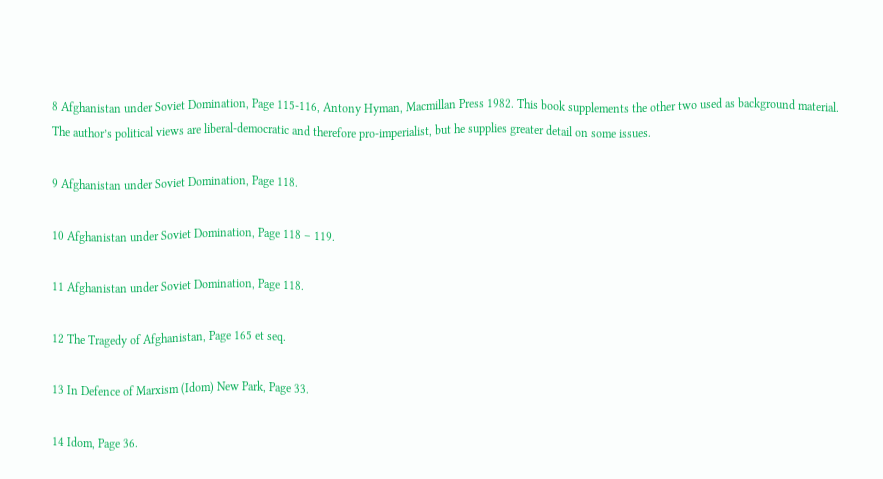8 Afghanistan under Soviet Domination, Page 115-116, Antony Hyman, Macmillan Press 1982. This book supplements the other two used as background material. The author’s political views are liberal-democratic and therefore pro-imperialist, but he supplies greater detail on some issues.

9 Afghanistan under Soviet Domination, Page 118.

10 Afghanistan under Soviet Domination, Page 118 – 119.

11 Afghanistan under Soviet Domination, Page 118.

12 The Tragedy of Afghanistan, Page 165 et seq.

13 In Defence of Marxism (Idom) New Park, Page 33.

14 Idom, Page 36.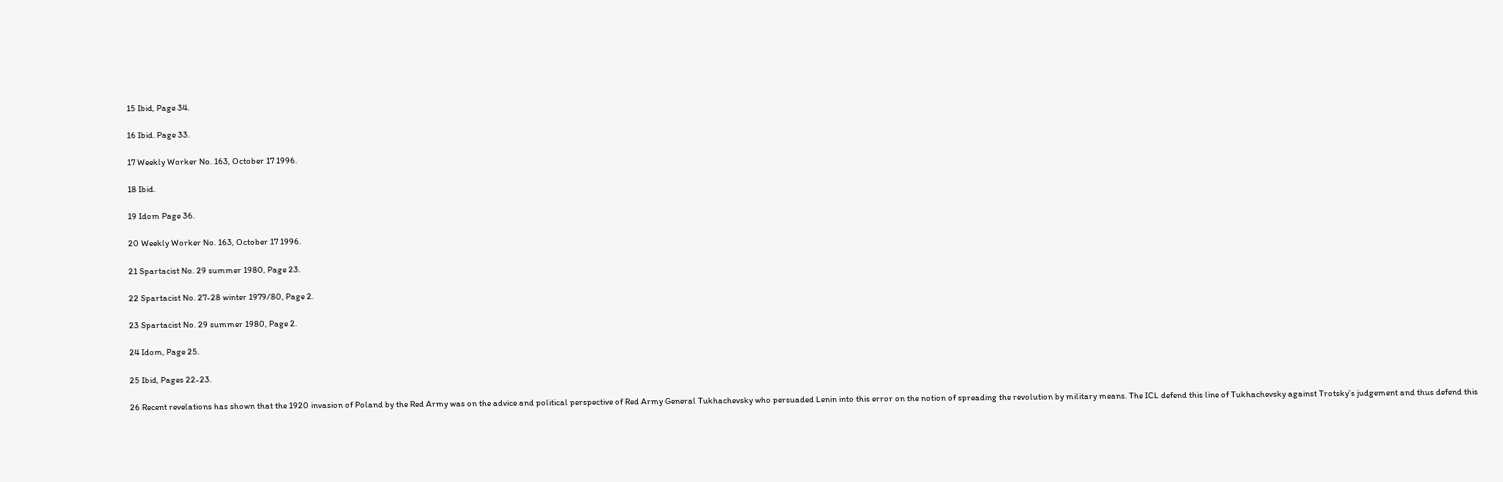15 Ibid, Page 34.

16 Ibid. Page 33.

17 Weekly Worker No. 163, October 17 1996.

18 Ibid.

19 Idom Page 36.

20 Weekly Worker No. 163, October 17 1996.

21 Spartacist No. 29 summer 1980, Page 23.

22 Spartacist No. 27-28 winter 1979/80, Page 2.

23 Spartacist No. 29 summer 1980, Page 2.

24 Idom, Page 25.

25 Ibid, Pages 22-23.

26 Recent revelations has shown that the 1920 invasion of Poland by the Red Army was on the advice and political perspective of Red Army General Tukhachevsky who persuaded Lenin into this error on the notion of spreading the revolution by military means. The ICL defend this line of Tukhachevsky against Trotsky’s judgement and thus defend this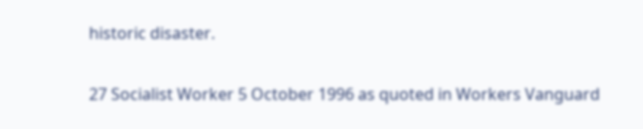historic disaster.

27 Socialist Worker 5 October 1996 as quoted in Workers Vanguard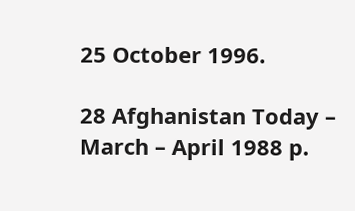25 October 1996.

28 Afghanistan Today – March – April 1988 p.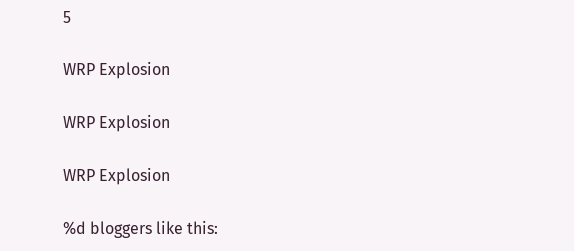5

WRP Explosion

WRP Explosion

WRP Explosion

%d bloggers like this: